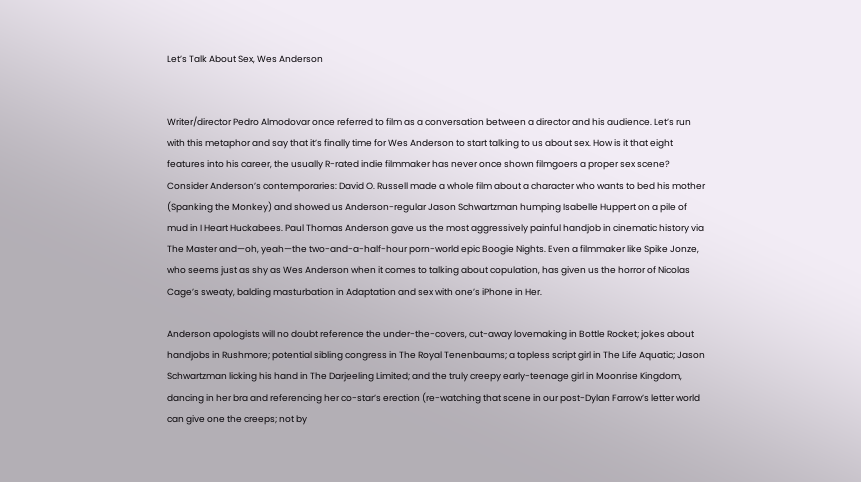Let’s Talk About Sex, Wes Anderson


Writer/director Pedro Almodovar once referred to film as a conversation between a director and his audience. Let’s run with this metaphor and say that it’s finally time for Wes Anderson to start talking to us about sex. How is it that eight features into his career, the usually R-rated indie filmmaker has never once shown filmgoers a proper sex scene? Consider Anderson’s contemporaries: David O. Russell made a whole film about a character who wants to bed his mother (Spanking the Monkey) and showed us Anderson-regular Jason Schwartzman humping Isabelle Huppert on a pile of mud in I Heart Huckabees. Paul Thomas Anderson gave us the most aggressively painful handjob in cinematic history via The Master and—oh, yeah—the two-and-a-half-hour porn-world epic Boogie Nights. Even a filmmaker like Spike Jonze, who seems just as shy as Wes Anderson when it comes to talking about copulation, has given us the horror of Nicolas Cage’s sweaty, balding masturbation in Adaptation and sex with one’s iPhone in Her.

Anderson apologists will no doubt reference the under-the-covers, cut-away lovemaking in Bottle Rocket; jokes about handjobs in Rushmore; potential sibling congress in The Royal Tenenbaums; a topless script girl in The Life Aquatic; Jason Schwartzman licking his hand in The Darjeeling Limited; and the truly creepy early-teenage girl in Moonrise Kingdom, dancing in her bra and referencing her co-star’s erection (re-watching that scene in our post-Dylan Farrow’s letter world can give one the creeps; not by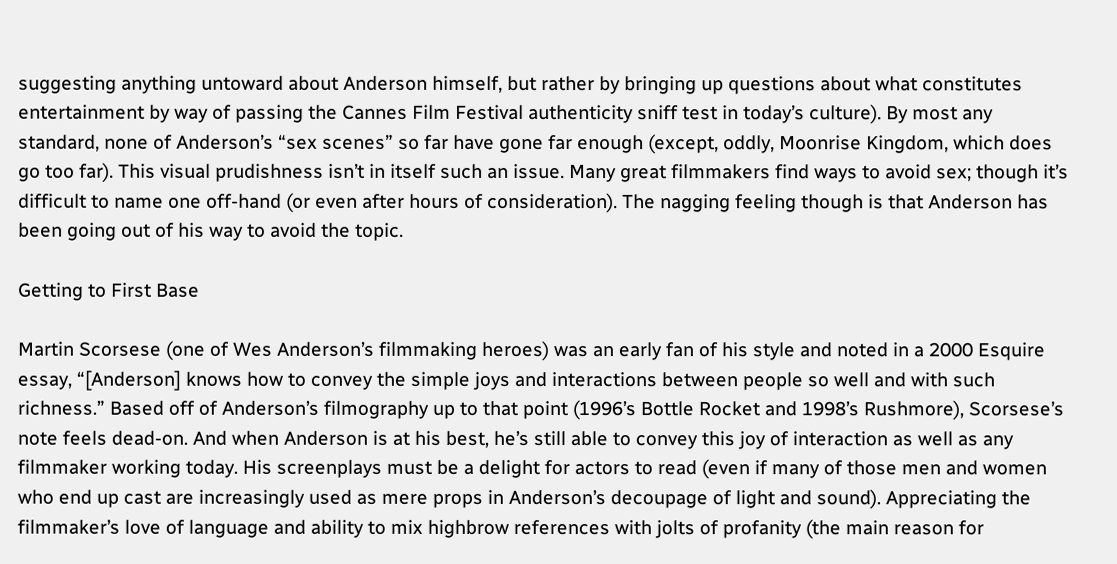suggesting anything untoward about Anderson himself, but rather by bringing up questions about what constitutes entertainment by way of passing the Cannes Film Festival authenticity sniff test in today’s culture). By most any standard, none of Anderson’s “sex scenes” so far have gone far enough (except, oddly, Moonrise Kingdom, which does go too far). This visual prudishness isn’t in itself such an issue. Many great filmmakers find ways to avoid sex; though it’s difficult to name one off-hand (or even after hours of consideration). The nagging feeling though is that Anderson has been going out of his way to avoid the topic.

Getting to First Base

Martin Scorsese (one of Wes Anderson’s filmmaking heroes) was an early fan of his style and noted in a 2000 Esquire essay, “[Anderson] knows how to convey the simple joys and interactions between people so well and with such richness.” Based off of Anderson’s filmography up to that point (1996’s Bottle Rocket and 1998’s Rushmore), Scorsese’s note feels dead-on. And when Anderson is at his best, he’s still able to convey this joy of interaction as well as any filmmaker working today. His screenplays must be a delight for actors to read (even if many of those men and women who end up cast are increasingly used as mere props in Anderson’s decoupage of light and sound). Appreciating the filmmaker’s love of language and ability to mix highbrow references with jolts of profanity (the main reason for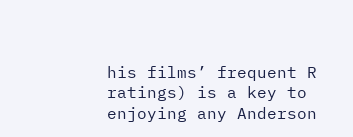his films’ frequent R ratings) is a key to enjoying any Anderson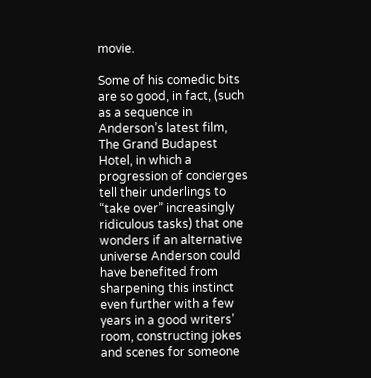movie.

Some of his comedic bits are so good, in fact, (such as a sequence in Anderson’s latest film, The Grand Budapest Hotel, in which a progression of concierges tell their underlings to “take over” increasingly ridiculous tasks) that one wonders if an alternative universe Anderson could have benefited from sharpening this instinct even further with a few years in a good writers’ room, constructing jokes and scenes for someone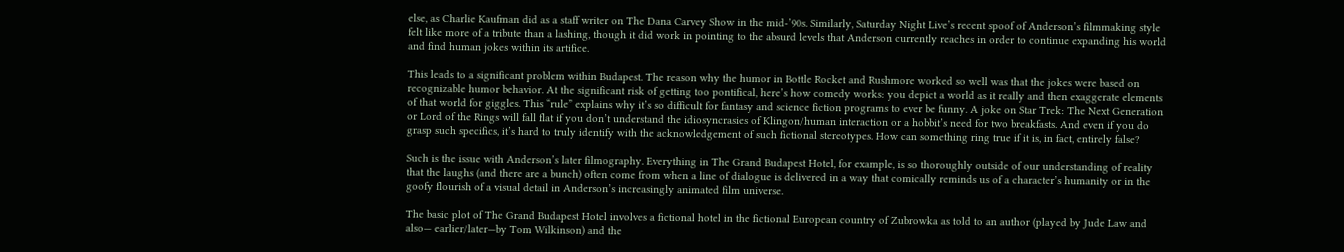else, as Charlie Kaufman did as a staff writer on The Dana Carvey Show in the mid-’90s. Similarly, Saturday Night Live’s recent spoof of Anderson’s filmmaking style felt like more of a tribute than a lashing, though it did work in pointing to the absurd levels that Anderson currently reaches in order to continue expanding his world and find human jokes within its artifice.

This leads to a significant problem within Budapest. The reason why the humor in Bottle Rocket and Rushmore worked so well was that the jokes were based on recognizable humor behavior. At the significant risk of getting too pontifical, here’s how comedy works: you depict a world as it really and then exaggerate elements of that world for giggles. This “rule” explains why it’s so difficult for fantasy and science fiction programs to ever be funny. A joke on Star Trek: The Next Generation or Lord of the Rings will fall flat if you don’t understand the idiosyncrasies of Klingon/human interaction or a hobbit’s need for two breakfasts. And even if you do grasp such specifics, it’s hard to truly identify with the acknowledgement of such fictional stereotypes. How can something ring true if it is, in fact, entirely false?

Such is the issue with Anderson’s later filmography. Everything in The Grand Budapest Hotel, for example, is so thoroughly outside of our understanding of reality that the laughs (and there are a bunch) often come from when a line of dialogue is delivered in a way that comically reminds us of a character’s humanity or in the goofy flourish of a visual detail in Anderson’s increasingly animated film universe.

The basic plot of The Grand Budapest Hotel involves a fictional hotel in the fictional European country of Zubrowka as told to an author (played by Jude Law and also— earlier/later—by Tom Wilkinson) and the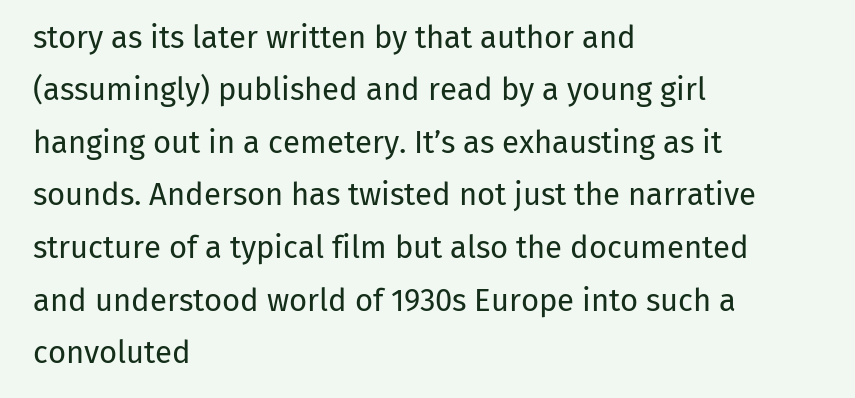story as its later written by that author and (assumingly) published and read by a young girl hanging out in a cemetery. It’s as exhausting as it sounds. Anderson has twisted not just the narrative structure of a typical film but also the documented and understood world of 1930s Europe into such a convoluted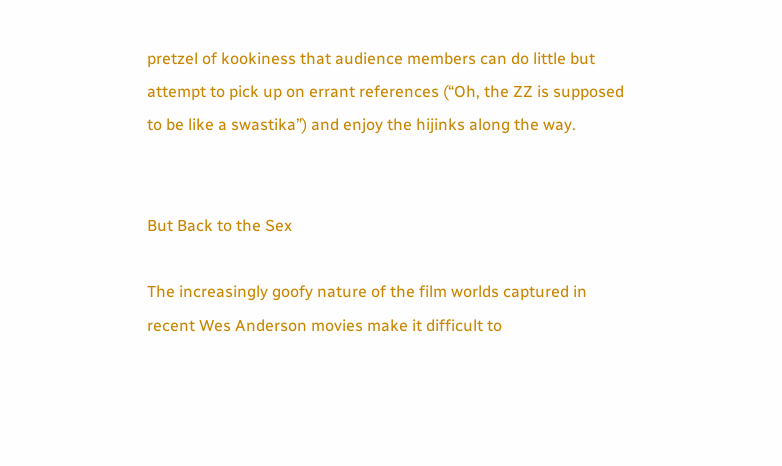pretzel of kookiness that audience members can do little but attempt to pick up on errant references (“Oh, the ZZ is supposed to be like a swastika”) and enjoy the hijinks along the way.


But Back to the Sex

The increasingly goofy nature of the film worlds captured in recent Wes Anderson movies make it difficult to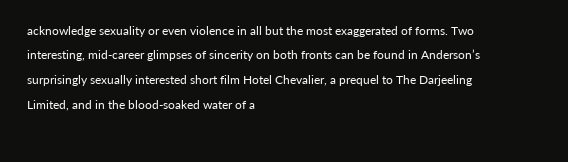acknowledge sexuality or even violence in all but the most exaggerated of forms. Two interesting, mid-career glimpses of sincerity on both fronts can be found in Anderson’s surprisingly sexually interested short film Hotel Chevalier, a prequel to The Darjeeling Limited, and in the blood-soaked water of a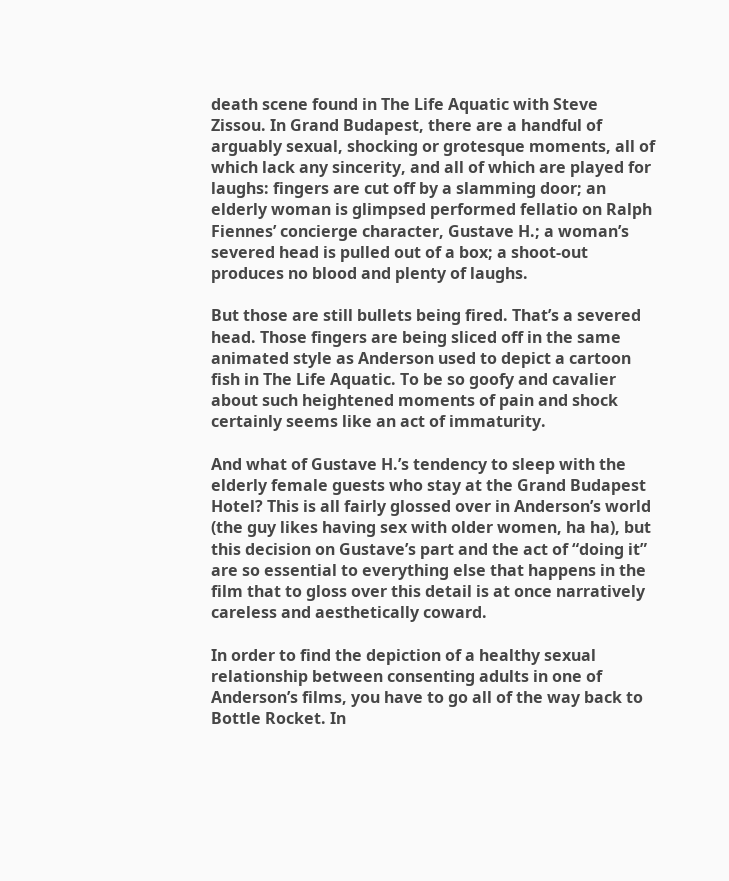death scene found in The Life Aquatic with Steve Zissou. In Grand Budapest, there are a handful of arguably sexual, shocking or grotesque moments, all of which lack any sincerity, and all of which are played for laughs: fingers are cut off by a slamming door; an elderly woman is glimpsed performed fellatio on Ralph Fiennes’ concierge character, Gustave H.; a woman’s severed head is pulled out of a box; a shoot-out produces no blood and plenty of laughs.

But those are still bullets being fired. That’s a severed head. Those fingers are being sliced off in the same animated style as Anderson used to depict a cartoon fish in The Life Aquatic. To be so goofy and cavalier about such heightened moments of pain and shock certainly seems like an act of immaturity.

And what of Gustave H.’s tendency to sleep with the elderly female guests who stay at the Grand Budapest Hotel? This is all fairly glossed over in Anderson’s world (the guy likes having sex with older women, ha ha), but this decision on Gustave’s part and the act of “doing it” are so essential to everything else that happens in the film that to gloss over this detail is at once narratively careless and aesthetically coward.

In order to find the depiction of a healthy sexual relationship between consenting adults in one of Anderson’s films, you have to go all of the way back to Bottle Rocket. In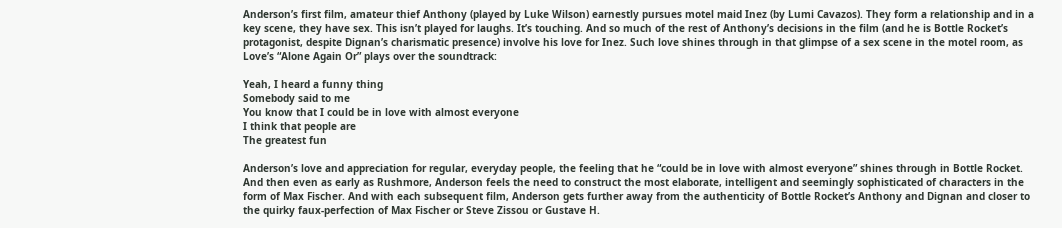Anderson’s first film, amateur thief Anthony (played by Luke Wilson) earnestly pursues motel maid Inez (by Lumi Cavazos). They form a relationship and in a key scene, they have sex. This isn’t played for laughs. It’s touching. And so much of the rest of Anthony’s decisions in the film (and he is Bottle Rocket’s protagonist, despite Dignan’s charismatic presence) involve his love for Inez. Such love shines through in that glimpse of a sex scene in the motel room, as Love’s “Alone Again Or” plays over the soundtrack:

Yeah, I heard a funny thing
Somebody said to me
You know that I could be in love with almost everyone
I think that people are
The greatest fun

Anderson’s love and appreciation for regular, everyday people, the feeling that he “could be in love with almost everyone” shines through in Bottle Rocket. And then even as early as Rushmore, Anderson feels the need to construct the most elaborate, intelligent and seemingly sophisticated of characters in the form of Max Fischer. And with each subsequent film, Anderson gets further away from the authenticity of Bottle Rocket’s Anthony and Dignan and closer to the quirky faux-perfection of Max Fischer or Steve Zissou or Gustave H.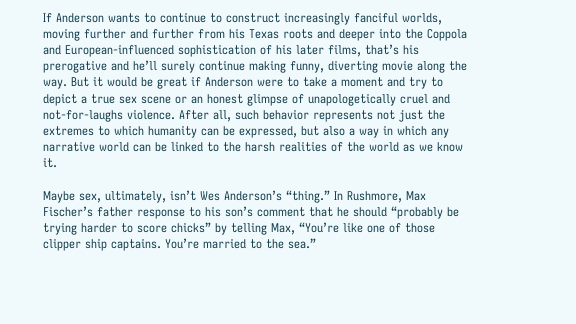If Anderson wants to continue to construct increasingly fanciful worlds, moving further and further from his Texas roots and deeper into the Coppola and European-influenced sophistication of his later films, that’s his prerogative and he’ll surely continue making funny, diverting movie along the way. But it would be great if Anderson were to take a moment and try to depict a true sex scene or an honest glimpse of unapologetically cruel and not-for-laughs violence. After all, such behavior represents not just the extremes to which humanity can be expressed, but also a way in which any narrative world can be linked to the harsh realities of the world as we know it.

Maybe sex, ultimately, isn’t Wes Anderson’s “thing.” In Rushmore, Max Fischer’s father response to his son’s comment that he should “probably be trying harder to score chicks” by telling Max, “You’re like one of those clipper ship captains. You’re married to the sea.”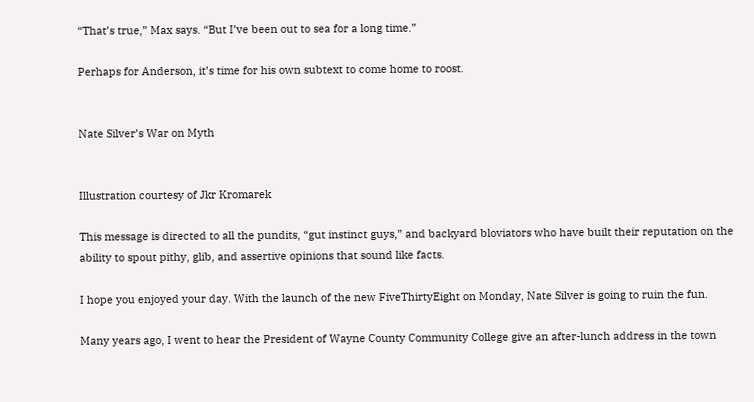“That’s true,” Max says. “But I’ve been out to sea for a long time.”

Perhaps for Anderson, it’s time for his own subtext to come home to roost.


Nate Silver’s War on Myth


Illustration courtesy of Jkr Kromarek

This message is directed to all the pundits, “gut instinct guys,” and backyard bloviators who have built their reputation on the ability to spout pithy, glib, and assertive opinions that sound like facts.

I hope you enjoyed your day. With the launch of the new FiveThirtyEight on Monday, Nate Silver is going to ruin the fun.

Many years ago, I went to hear the President of Wayne County Community College give an after-lunch address in the town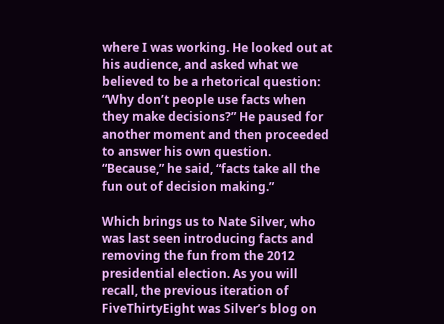where I was working. He looked out at his audience, and asked what we believed to be a rhetorical question: “Why don’t people use facts when they make decisions?” He paused for another moment and then proceeded to answer his own question. “Because,” he said, “facts take all the fun out of decision making.”

Which brings us to Nate Silver, who was last seen introducing facts and removing the fun from the 2012 presidential election. As you will recall, the previous iteration of FiveThirtyEight was Silver’s blog on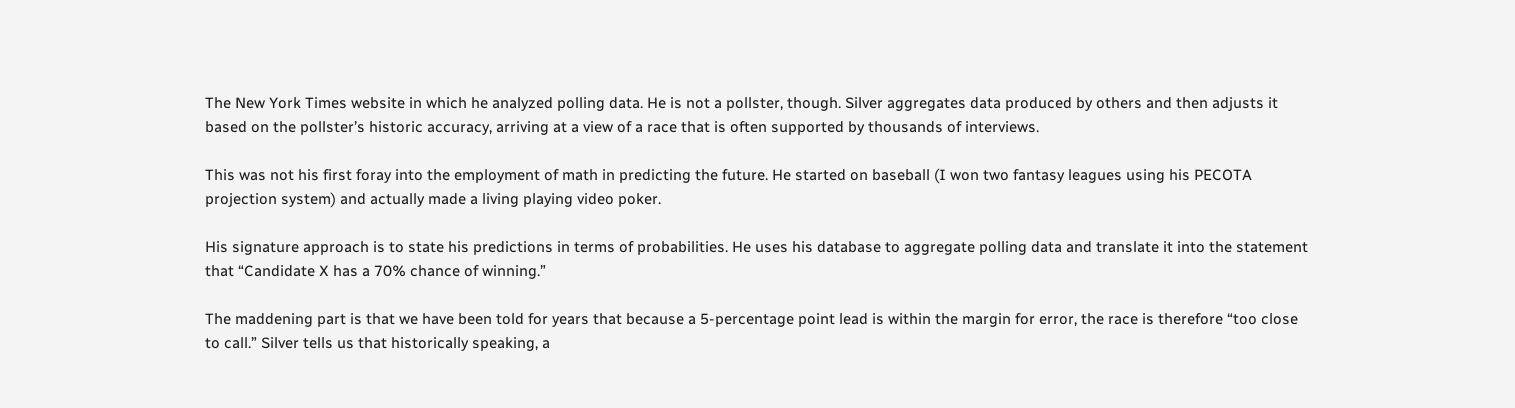The New York Times website in which he analyzed polling data. He is not a pollster, though. Silver aggregates data produced by others and then adjusts it based on the pollster’s historic accuracy, arriving at a view of a race that is often supported by thousands of interviews.

This was not his first foray into the employment of math in predicting the future. He started on baseball (I won two fantasy leagues using his PECOTA projection system) and actually made a living playing video poker.

His signature approach is to state his predictions in terms of probabilities. He uses his database to aggregate polling data and translate it into the statement that “Candidate X has a 70% chance of winning.”

The maddening part is that we have been told for years that because a 5-percentage point lead is within the margin for error, the race is therefore “too close to call.” Silver tells us that historically speaking, a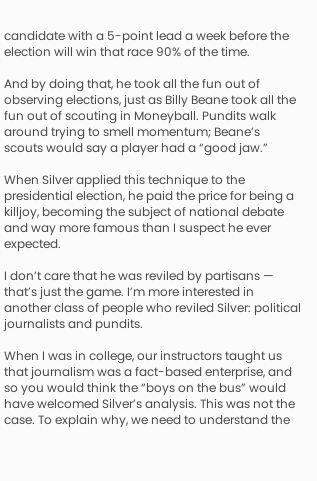candidate with a 5-point lead a week before the election will win that race 90% of the time.

And by doing that, he took all the fun out of observing elections, just as Billy Beane took all the fun out of scouting in Moneyball. Pundits walk around trying to smell momentum; Beane’s scouts would say a player had a “good jaw.”

When Silver applied this technique to the presidential election, he paid the price for being a killjoy, becoming the subject of national debate and way more famous than I suspect he ever expected.

I don’t care that he was reviled by partisans — that’s just the game. I’m more interested in another class of people who reviled Silver: political journalists and pundits.

When I was in college, our instructors taught us that journalism was a fact-based enterprise, and so you would think the “boys on the bus” would have welcomed Silver’s analysis. This was not the case. To explain why, we need to understand the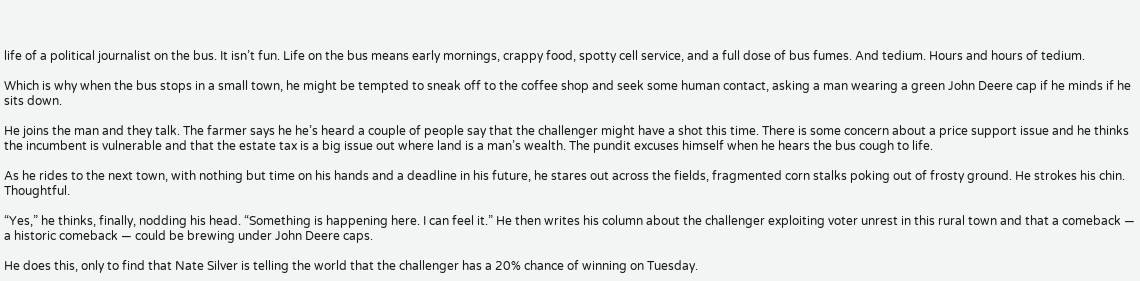life of a political journalist on the bus. It isn’t fun. Life on the bus means early mornings, crappy food, spotty cell service, and a full dose of bus fumes. And tedium. Hours and hours of tedium.

Which is why when the bus stops in a small town, he might be tempted to sneak off to the coffee shop and seek some human contact, asking a man wearing a green John Deere cap if he minds if he sits down.

He joins the man and they talk. The farmer says he he’s heard a couple of people say that the challenger might have a shot this time. There is some concern about a price support issue and he thinks the incumbent is vulnerable and that the estate tax is a big issue out where land is a man’s wealth. The pundit excuses himself when he hears the bus cough to life.

As he rides to the next town, with nothing but time on his hands and a deadline in his future, he stares out across the fields, fragmented corn stalks poking out of frosty ground. He strokes his chin. Thoughtful.

“Yes,” he thinks, finally, nodding his head. “Something is happening here. I can feel it.” He then writes his column about the challenger exploiting voter unrest in this rural town and that a comeback — a historic comeback — could be brewing under John Deere caps.

He does this, only to find that Nate Silver is telling the world that the challenger has a 20% chance of winning on Tuesday.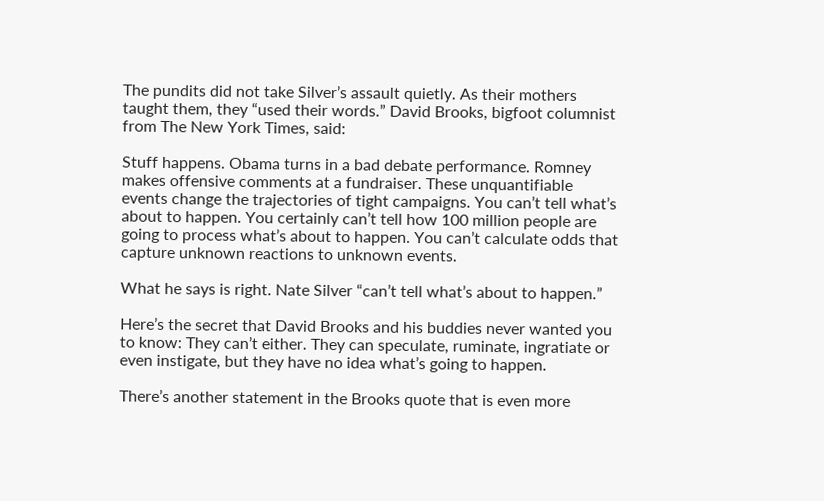The pundits did not take Silver’s assault quietly. As their mothers taught them, they “used their words.” David Brooks, bigfoot columnist from The New York Times, said:

Stuff happens. Obama turns in a bad debate performance. Romney makes offensive comments at a fundraiser. These unquantifiable events change the trajectories of tight campaigns. You can’t tell what’s about to happen. You certainly can’t tell how 100 million people are going to process what’s about to happen. You can’t calculate odds that capture unknown reactions to unknown events.

What he says is right. Nate Silver “can’t tell what’s about to happen.”

Here’s the secret that David Brooks and his buddies never wanted you to know: They can’t either. They can speculate, ruminate, ingratiate or even instigate, but they have no idea what’s going to happen.

There’s another statement in the Brooks quote that is even more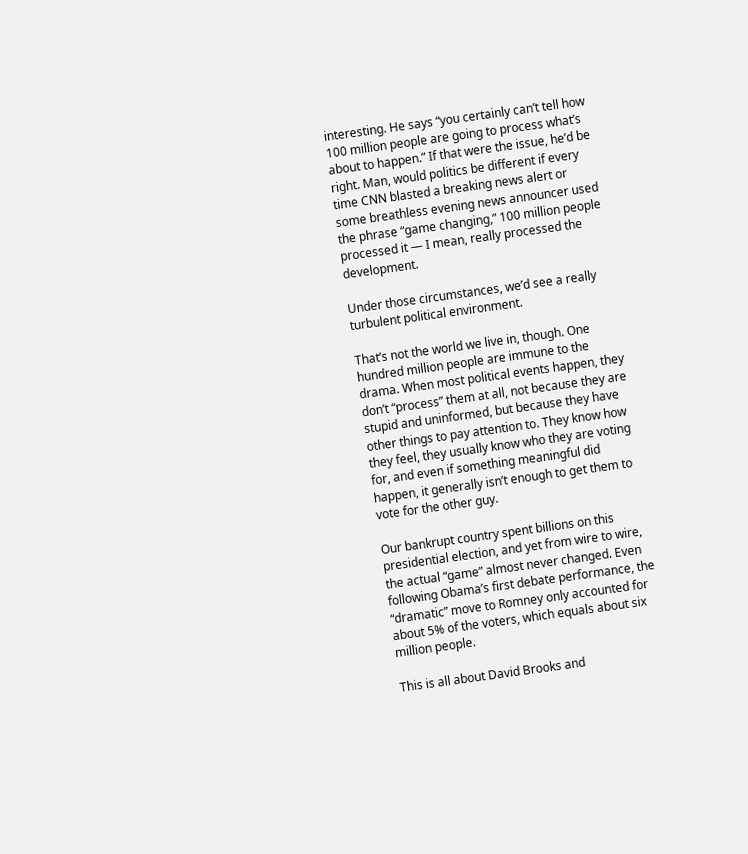interesting. He says “you certainly can’t tell how 100 million people are going to process what’s about to happen.” If that were the issue, he’d be right. Man, would politics be different if every time CNN blasted a breaking news alert or some breathless evening news announcer used the phrase “game changing,” 100 million people processed it — I mean, really processed the development.

Under those circumstances, we’d see a really turbulent political environment.

That’s not the world we live in, though. One hundred million people are immune to the drama. When most political events happen, they don’t “process” them at all, not because they are stupid and uninformed, but because they have other things to pay attention to. They know how they feel, they usually know who they are voting for, and even if something meaningful did happen, it generally isn’t enough to get them to vote for the other guy.

Our bankrupt country spent billions on this presidential election, and yet from wire to wire, the actual “game” almost never changed. Even following Obama’s first debate performance, the “dramatic” move to Romney only accounted for about 5% of the voters, which equals about six million people.

This is all about David Brooks and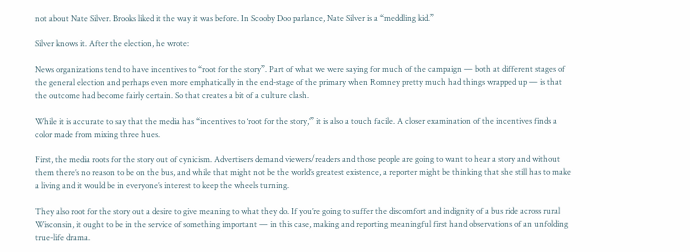not about Nate Silver. Brooks liked it the way it was before. In Scooby Doo parlance, Nate Silver is a “meddling kid.”

Silver knows it. After the election, he wrote:

News organizations tend to have incentives to “root for the story”. Part of what we were saying for much of the campaign — both at different stages of the general election and perhaps even more emphatically in the end-stage of the primary when Romney pretty much had things wrapped up — is that the outcome had become fairly certain. So that creates a bit of a culture clash.

While it is accurate to say that the media has “incentives to ‘root for the story,’” it is also a touch facile. A closer examination of the incentives finds a color made from mixing three hues.

First, the media roots for the story out of cynicism. Advertisers demand viewers/readers and those people are going to want to hear a story and without them there’s no reason to be on the bus, and while that might not be the world’s greatest existence, a reporter might be thinking that she still has to make a living and it would be in everyone’s interest to keep the wheels turning.

They also root for the story out a desire to give meaning to what they do. If you’re going to suffer the discomfort and indignity of a bus ride across rural Wisconsin, it ought to be in the service of something important — in this case, making and reporting meaningful first hand observations of an unfolding true-life drama.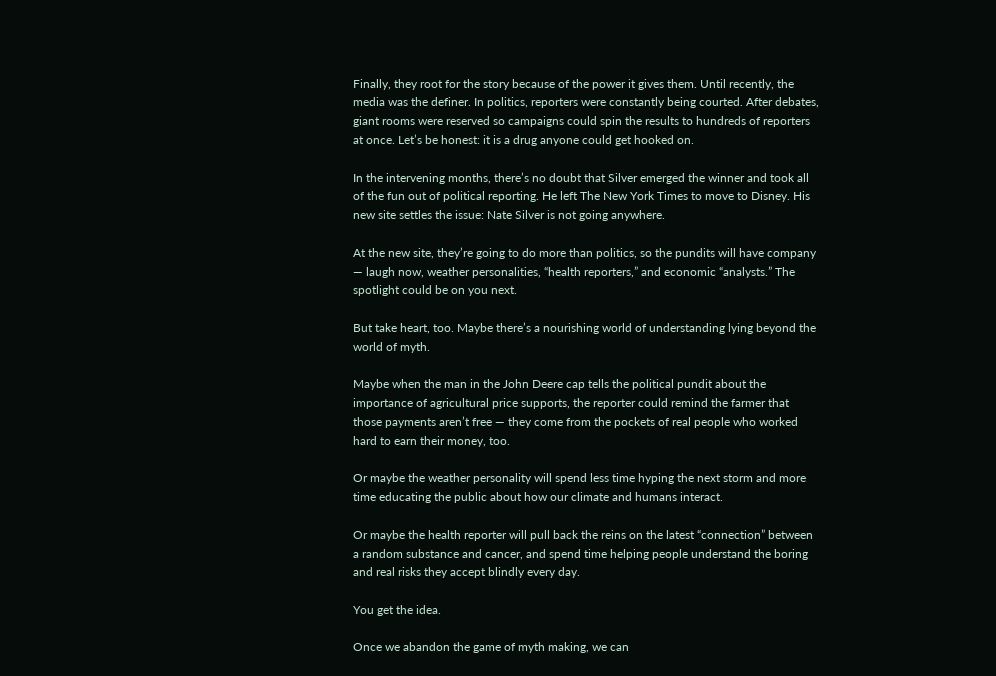Finally, they root for the story because of the power it gives them. Until recently, the media was the definer. In politics, reporters were constantly being courted. After debates, giant rooms were reserved so campaigns could spin the results to hundreds of reporters at once. Let’s be honest: it is a drug anyone could get hooked on.

In the intervening months, there’s no doubt that Silver emerged the winner and took all of the fun out of political reporting. He left The New York Times to move to Disney. His new site settles the issue: Nate Silver is not going anywhere.

At the new site, they’re going to do more than politics, so the pundits will have company — laugh now, weather personalities, “health reporters,” and economic “analysts.” The spotlight could be on you next.

But take heart, too. Maybe there’s a nourishing world of understanding lying beyond the world of myth.

Maybe when the man in the John Deere cap tells the political pundit about the importance of agricultural price supports, the reporter could remind the farmer that those payments aren’t free — they come from the pockets of real people who worked hard to earn their money, too.

Or maybe the weather personality will spend less time hyping the next storm and more time educating the public about how our climate and humans interact.

Or maybe the health reporter will pull back the reins on the latest “connection” between a random substance and cancer, and spend time helping people understand the boring and real risks they accept blindly every day.

You get the idea.

Once we abandon the game of myth making, we can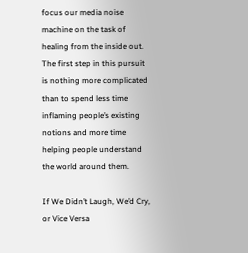focus our media noise machine on the task of healing from the inside out. The first step in this pursuit is nothing more complicated than to spend less time inflaming people’s existing notions and more time helping people understand the world around them.

If We Didn’t Laugh, We’d Cry, or Vice Versa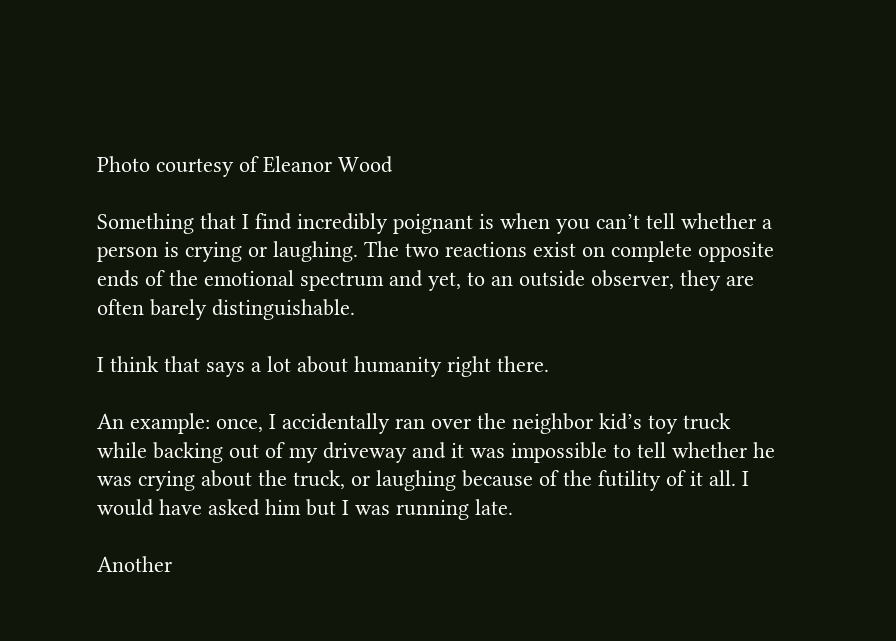Photo courtesy of Eleanor Wood

Something that I find incredibly poignant is when you can’t tell whether a person is crying or laughing. The two reactions exist on complete opposite ends of the emotional spectrum and yet, to an outside observer, they are often barely distinguishable.

I think that says a lot about humanity right there.

An example: once, I accidentally ran over the neighbor kid’s toy truck while backing out of my driveway and it was impossible to tell whether he was crying about the truck, or laughing because of the futility of it all. I would have asked him but I was running late.

Another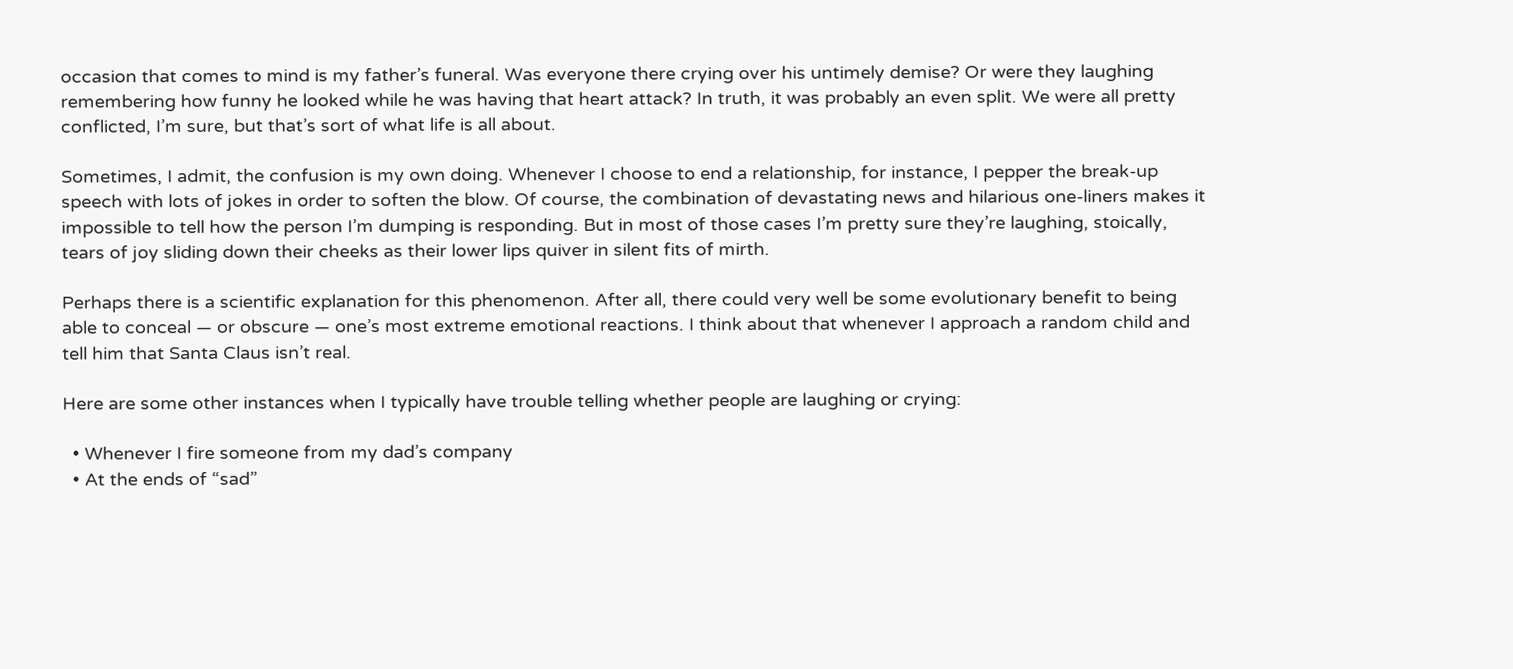occasion that comes to mind is my father’s funeral. Was everyone there crying over his untimely demise? Or were they laughing remembering how funny he looked while he was having that heart attack? In truth, it was probably an even split. We were all pretty conflicted, I’m sure, but that’s sort of what life is all about.

Sometimes, I admit, the confusion is my own doing. Whenever I choose to end a relationship, for instance, I pepper the break-up speech with lots of jokes in order to soften the blow. Of course, the combination of devastating news and hilarious one-liners makes it impossible to tell how the person I’m dumping is responding. But in most of those cases I’m pretty sure they’re laughing, stoically, tears of joy sliding down their cheeks as their lower lips quiver in silent fits of mirth.

Perhaps there is a scientific explanation for this phenomenon. After all, there could very well be some evolutionary benefit to being able to conceal — or obscure — one’s most extreme emotional reactions. I think about that whenever I approach a random child and tell him that Santa Claus isn’t real.

Here are some other instances when I typically have trouble telling whether people are laughing or crying:

  • Whenever I fire someone from my dad’s company
  • At the ends of “sad”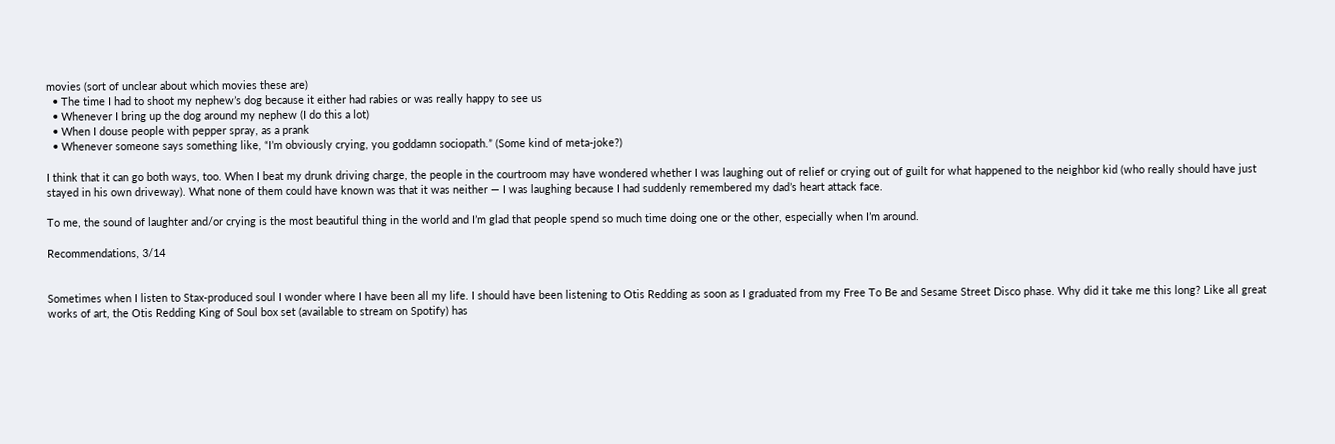movies (sort of unclear about which movies these are)
  • The time I had to shoot my nephew’s dog because it either had rabies or was really happy to see us
  • Whenever I bring up the dog around my nephew (I do this a lot)
  • When I douse people with pepper spray, as a prank
  • Whenever someone says something like, “I’m obviously crying, you goddamn sociopath.” (Some kind of meta-joke?)

I think that it can go both ways, too. When I beat my drunk driving charge, the people in the courtroom may have wondered whether I was laughing out of relief or crying out of guilt for what happened to the neighbor kid (who really should have just stayed in his own driveway). What none of them could have known was that it was neither — I was laughing because I had suddenly remembered my dad’s heart attack face.

To me, the sound of laughter and/or crying is the most beautiful thing in the world and I’m glad that people spend so much time doing one or the other, especially when I’m around.

Recommendations, 3/14


Sometimes when I listen to Stax-produced soul I wonder where I have been all my life. I should have been listening to Otis Redding as soon as I graduated from my Free To Be and Sesame Street Disco phase. Why did it take me this long? Like all great works of art, the Otis Redding King of Soul box set (available to stream on Spotify) has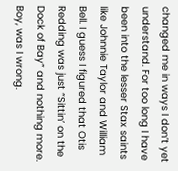changed me in ways I don’t yet understand. For too long I have been into the lesser Stax saints like Johnnie Taylor and William Bell. I guess I figured that Otis Redding was just “Sittin’ on the Dock of Bay” and nothing more. Boy, was I wrong.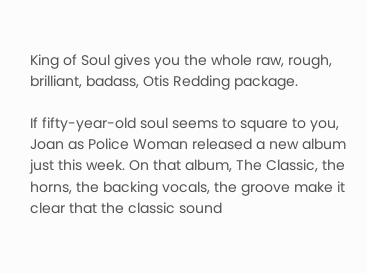King of Soul gives you the whole raw, rough, brilliant, badass, Otis Redding package.

If fifty-year-old soul seems to square to you, Joan as Police Woman released a new album just this week. On that album, The Classic, the horns, the backing vocals, the groove make it clear that the classic sound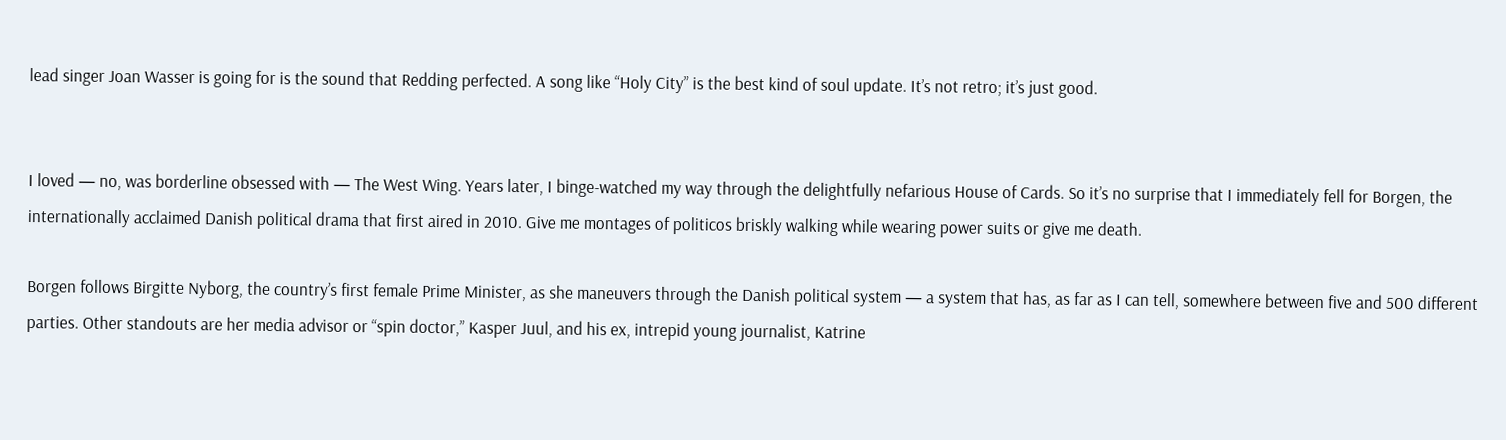lead singer Joan Wasser is going for is the sound that Redding perfected. A song like “Holy City” is the best kind of soul update. It’s not retro; it’s just good.


I loved — no, was borderline obsessed with — The West Wing. Years later, I binge-watched my way through the delightfully nefarious House of Cards. So it’s no surprise that I immediately fell for Borgen, the internationally acclaimed Danish political drama that first aired in 2010. Give me montages of politicos briskly walking while wearing power suits or give me death.

Borgen follows Birgitte Nyborg, the country’s first female Prime Minister, as she maneuvers through the Danish political system — a system that has, as far as I can tell, somewhere between five and 500 different parties. Other standouts are her media advisor or “spin doctor,” Kasper Juul, and his ex, intrepid young journalist, Katrine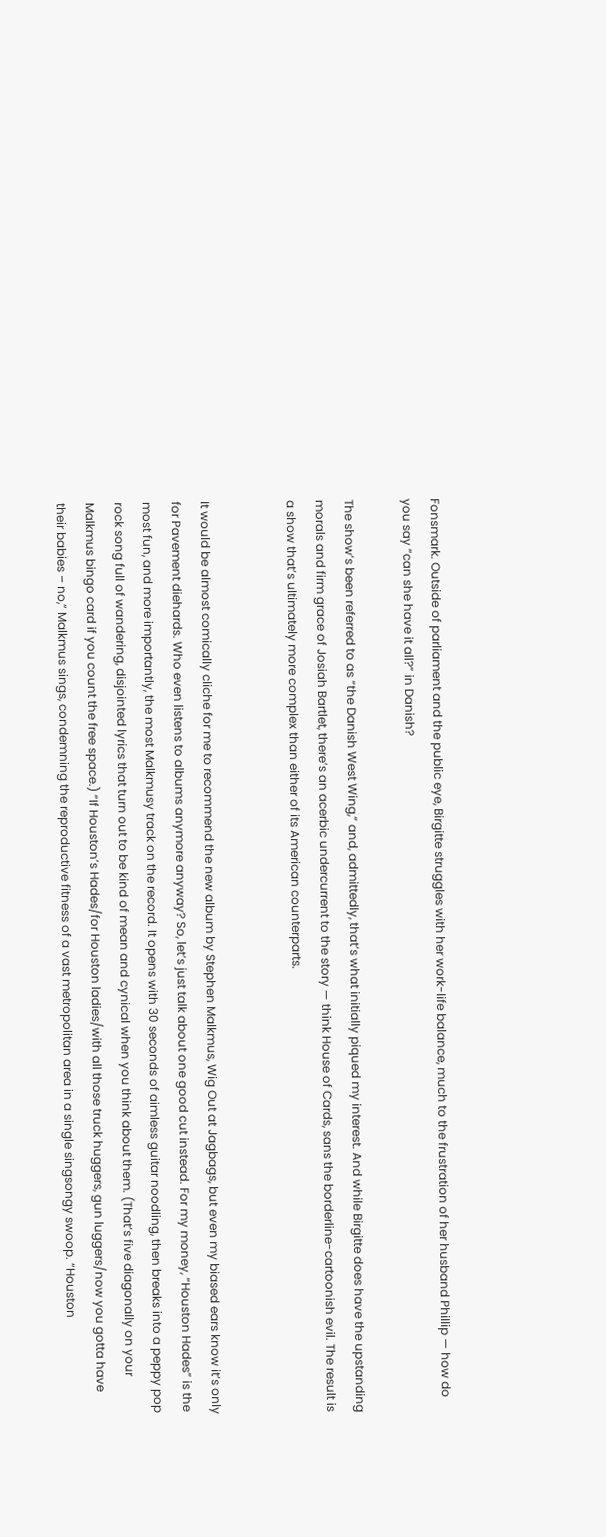Fonsmark. Outside of parliament and the public eye, Birgitte struggles with her work-life balance, much to the frustration of her husband Phillip — how do you say “can she have it all?” in Danish?

The show’s been referred to as “the Danish West Wing,” and, admittedly, that’s what initially piqued my interest. And while Birgitte does have the upstanding morals and firm grace of Josiah Bartlet, there’s an acerbic undercurrent to the story — think House of Cards, sans the borderline-cartoonish evil. The result is a show that’s ultimately more complex than either of its American counterparts.


It would be almost comically cliche for me to recommend the new album by Stephen Malkmus, Wig Out at Jagbags, but even my biased ears know it’s only for Pavement diehards. Who even listens to albums anymore anyway? So, let’s just talk about one good cut instead. For my money, “Houston Hades” is the most fun, and more importantly, the most Malkmusy track on the record. It opens with 30 seconds of aimless guitar noodling, then breaks into a peppy pop rock song full of wandering, disjointed lyrics that turn out to be kind of mean and cynical when you think about them. (That’s five diagonally on your Malkmus bingo card if you count the free space.) “If Houston’s Hades/for Houston ladies/with all those truck huggers, gun luggers/now you gotta have their babies – no,” Malkmus sings, condemning the reproductive fitness of a vast metropolitan area in a single singsongy swoop. “Houston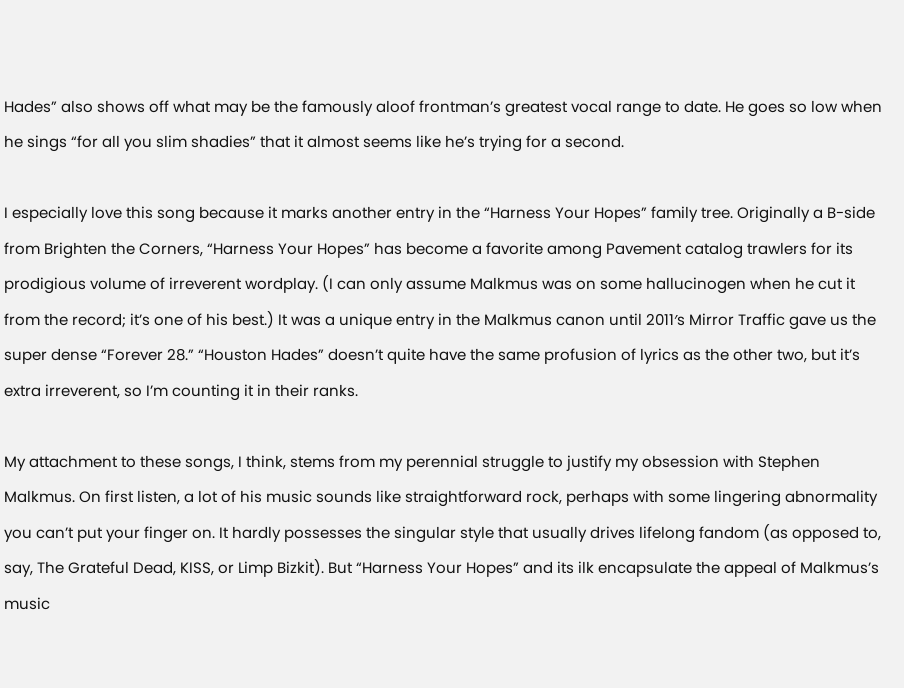Hades” also shows off what may be the famously aloof frontman’s greatest vocal range to date. He goes so low when he sings “for all you slim shadies” that it almost seems like he’s trying for a second.

I especially love this song because it marks another entry in the “Harness Your Hopes” family tree. Originally a B-side from Brighten the Corners, “Harness Your Hopes” has become a favorite among Pavement catalog trawlers for its prodigious volume of irreverent wordplay. (I can only assume Malkmus was on some hallucinogen when he cut it from the record; it’s one of his best.) It was a unique entry in the Malkmus canon until 2011′s Mirror Traffic gave us the super dense “Forever 28.” “Houston Hades” doesn’t quite have the same profusion of lyrics as the other two, but it’s extra irreverent, so I’m counting it in their ranks.

My attachment to these songs, I think, stems from my perennial struggle to justify my obsession with Stephen Malkmus. On first listen, a lot of his music sounds like straightforward rock, perhaps with some lingering abnormality you can’t put your finger on. It hardly possesses the singular style that usually drives lifelong fandom (as opposed to, say, The Grateful Dead, KISS, or Limp Bizkit). But “Harness Your Hopes” and its ilk encapsulate the appeal of Malkmus’s music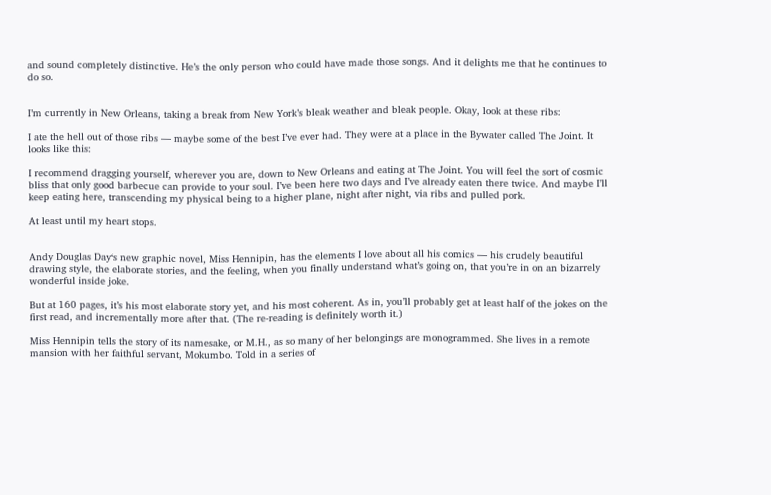and sound completely distinctive. He’s the only person who could have made those songs. And it delights me that he continues to do so.


I’m currently in New Orleans, taking a break from New York’s bleak weather and bleak people. Okay, look at these ribs:

I ate the hell out of those ribs — maybe some of the best I’ve ever had. They were at a place in the Bywater called The Joint. It looks like this:

I recommend dragging yourself, wherever you are, down to New Orleans and eating at The Joint. You will feel the sort of cosmic bliss that only good barbecue can provide to your soul. I’ve been here two days and I’ve already eaten there twice. And maybe I’ll keep eating here, transcending my physical being to a higher plane, night after night, via ribs and pulled pork.

At least until my heart stops.


Andy Douglas Day‘s new graphic novel, Miss Hennipin, has the elements I love about all his comics — his crudely beautiful drawing style, the elaborate stories, and the feeling, when you finally understand what’s going on, that you’re in on an bizarrely wonderful inside joke.

But at 160 pages, it’s his most elaborate story yet, and his most coherent. As in, you’ll probably get at least half of the jokes on the first read, and incrementally more after that. (The re-reading is definitely worth it.)

Miss Hennipin tells the story of its namesake, or M.H., as so many of her belongings are monogrammed. She lives in a remote mansion with her faithful servant, Mokumbo. Told in a series of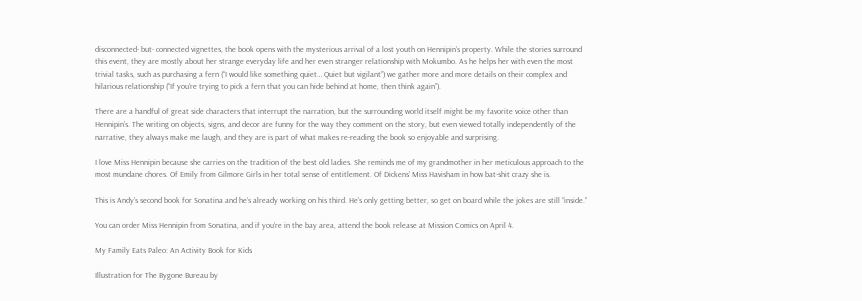disconnected- but- connected vignettes, the book opens with the mysterious arrival of a lost youth on Hennipin’s property. While the stories surround this event, they are mostly about her strange everyday life and her even stranger relationship with Mokumbo. As he helps her with even the most trivial tasks, such as purchasing a fern (“I would like something quiet… Quiet but vigilant”) we gather more and more details on their complex and hilarious relationship (“If you’re trying to pick a fern that you can hide behind at home, then think again”).

There are a handful of great side characters that interrupt the narration, but the surrounding world itself might be my favorite voice other than Hennipin’s. The writing on objects, signs, and decor are funny for the way they comment on the story, but even viewed totally independently of the narrative, they always make me laugh, and they are is part of what makes re-reading the book so enjoyable and surprising.

I love Miss Hennipin because she carries on the tradition of the best old ladies. She reminds me of my grandmother in her meticulous approach to the most mundane chores. Of Emily from Gilmore Girls in her total sense of entitlement. Of Dickens’ Miss Havisham in how bat-shit crazy she is.

This is Andy’s second book for Sonatina and he’s already working on his third. He’s only getting better, so get on board while the jokes are still “inside.”

You can order Miss Hennipin from Sonatina, and if you’re in the bay area, attend the book release at Mission Comics on April 4.

My Family Eats Paleo: An Activity Book for Kids

Illustration for The Bygone Bureau by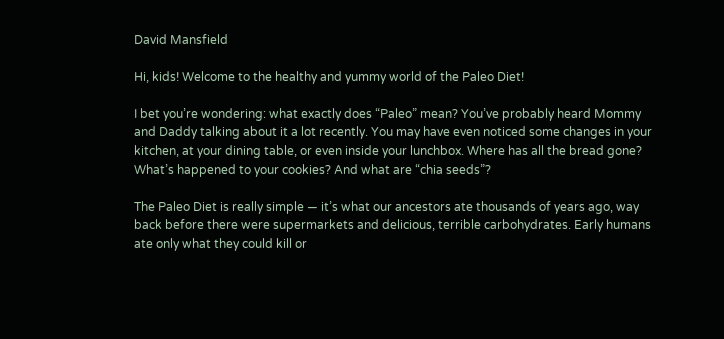David Mansfield

Hi, kids! Welcome to the healthy and yummy world of the Paleo Diet!

I bet you’re wondering: what exactly does “Paleo” mean? You’ve probably heard Mommy and Daddy talking about it a lot recently. You may have even noticed some changes in your kitchen, at your dining table, or even inside your lunchbox. Where has all the bread gone? What’s happened to your cookies? And what are “chia seeds”?

The Paleo Diet is really simple — it’s what our ancestors ate thousands of years ago, way back before there were supermarkets and delicious, terrible carbohydrates. Early humans ate only what they could kill or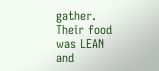gather. Their food was LEAN and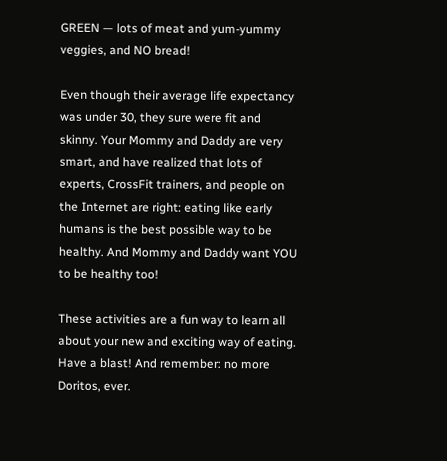GREEN — lots of meat and yum-yummy veggies, and NO bread!

Even though their average life expectancy was under 30, they sure were fit and skinny. Your Mommy and Daddy are very smart, and have realized that lots of experts, CrossFit trainers, and people on the Internet are right: eating like early humans is the best possible way to be healthy. And Mommy and Daddy want YOU to be healthy too!

These activities are a fun way to learn all about your new and exciting way of eating. Have a blast! And remember: no more Doritos, ever.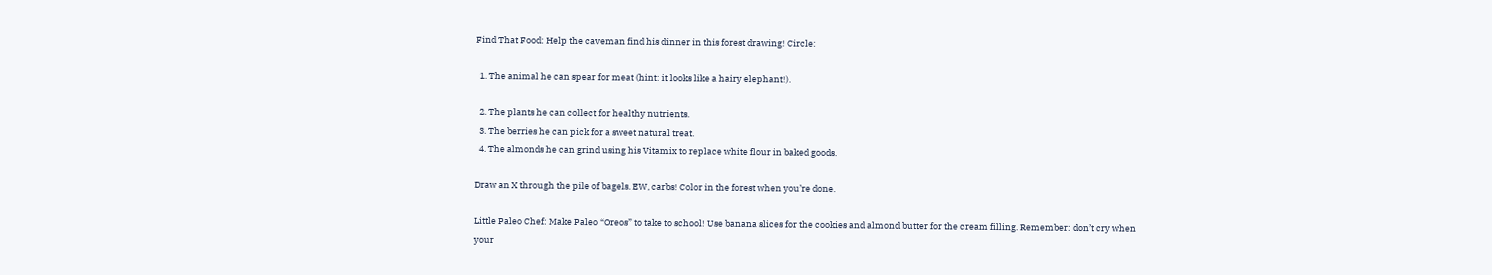Find That Food: Help the caveman find his dinner in this forest drawing! Circle:

  1. The animal he can spear for meat (hint: it looks like a hairy elephant!).

  2. The plants he can collect for healthy nutrients.
  3. The berries he can pick for a sweet natural treat.
  4. The almonds he can grind using his Vitamix to replace white flour in baked goods.

Draw an X through the pile of bagels. EW, carbs! Color in the forest when you’re done.

Little Paleo Chef: Make Paleo “Oreos” to take to school! Use banana slices for the cookies and almond butter for the cream filling. Remember: don’t cry when your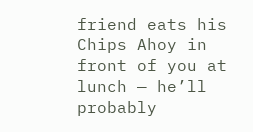friend eats his Chips Ahoy in front of you at lunch — he’ll probably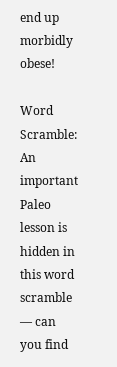end up morbidly obese!

Word Scramble: An important Paleo lesson is hidden in this word scramble — can you find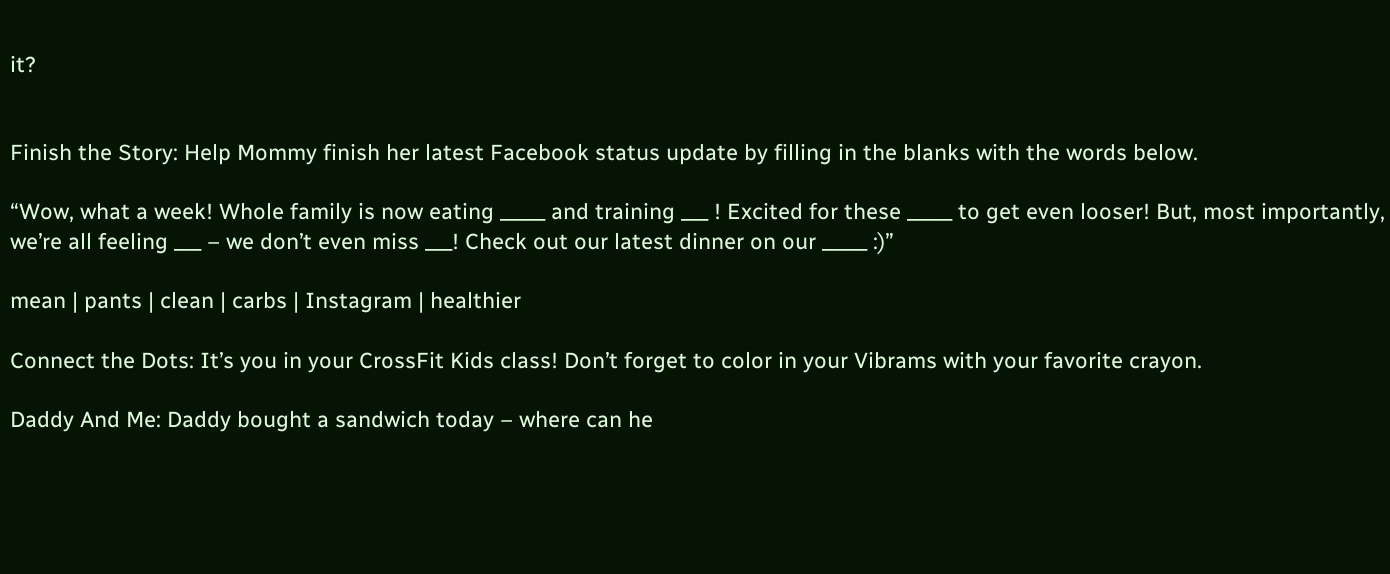it?


Finish the Story: Help Mommy finish her latest Facebook status update by filling in the blanks with the words below.

“Wow, what a week! Whole family is now eating _____ and training ___ ! Excited for these _____ to get even looser! But, most importantly, we’re all feeling ___ – we don’t even miss ___! Check out our latest dinner on our _____ :)”

mean | pants | clean | carbs | Instagram | healthier

Connect the Dots: It’s you in your CrossFit Kids class! Don’t forget to color in your Vibrams with your favorite crayon.

Daddy And Me: Daddy bought a sandwich today – where can he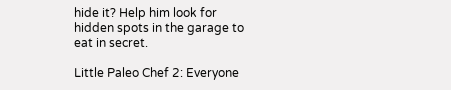hide it? Help him look for hidden spots in the garage to eat in secret.

Little Paleo Chef 2: Everyone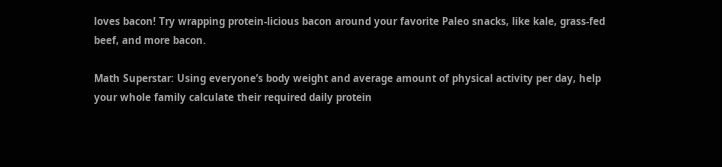loves bacon! Try wrapping protein-licious bacon around your favorite Paleo snacks, like kale, grass-fed beef, and more bacon.

Math Superstar: Using everyone’s body weight and average amount of physical activity per day, help your whole family calculate their required daily protein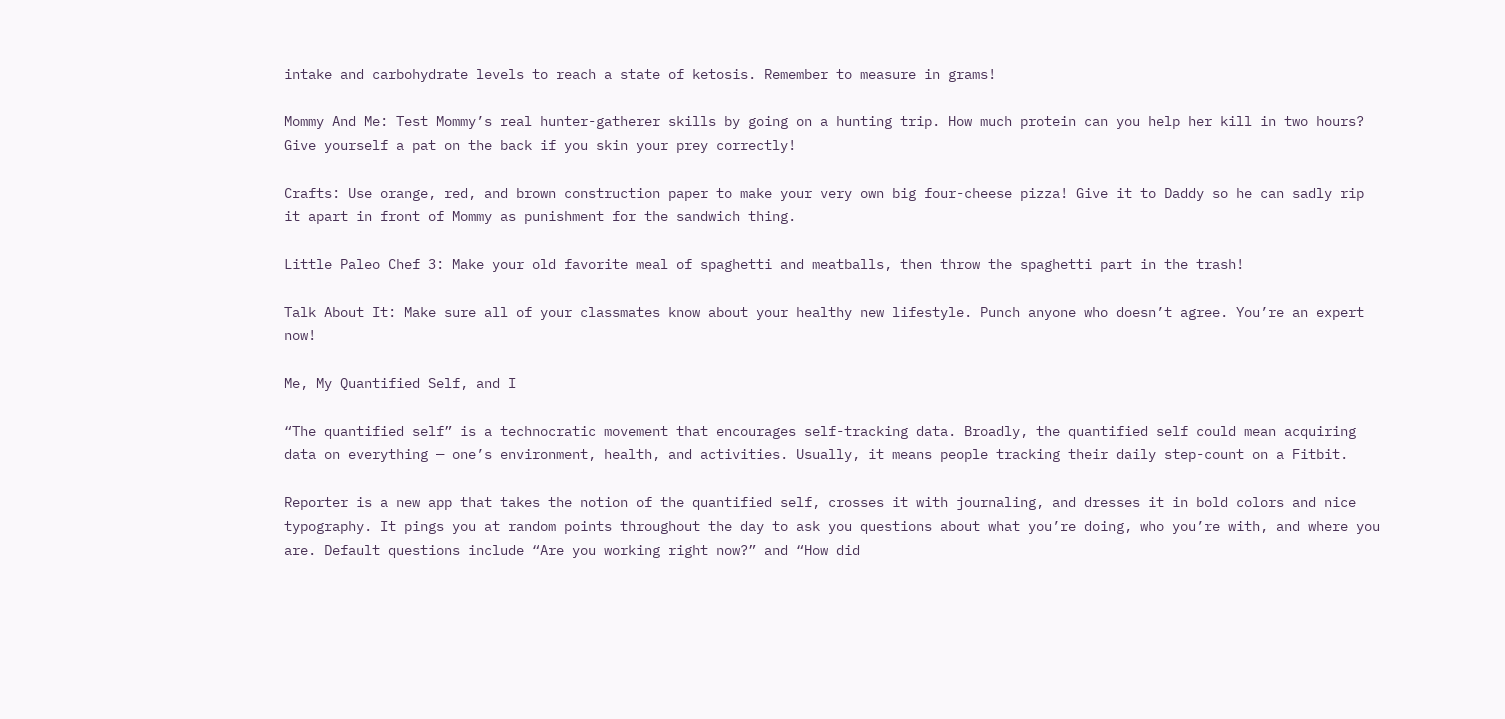intake and carbohydrate levels to reach a state of ketosis. Remember to measure in grams!

Mommy And Me: Test Mommy’s real hunter-gatherer skills by going on a hunting trip. How much protein can you help her kill in two hours? Give yourself a pat on the back if you skin your prey correctly!

Crafts: Use orange, red, and brown construction paper to make your very own big four-cheese pizza! Give it to Daddy so he can sadly rip it apart in front of Mommy as punishment for the sandwich thing.

Little Paleo Chef 3: Make your old favorite meal of spaghetti and meatballs, then throw the spaghetti part in the trash!

Talk About It: Make sure all of your classmates know about your healthy new lifestyle. Punch anyone who doesn’t agree. You’re an expert now!

Me, My Quantified Self, and I

“The quantified self” is a technocratic movement that encourages self-tracking data. Broadly, the quantified self could mean acquiring data on everything — one’s environment, health, and activities. Usually, it means people tracking their daily step-count on a Fitbit.

Reporter is a new app that takes the notion of the quantified self, crosses it with journaling, and dresses it in bold colors and nice typography. It pings you at random points throughout the day to ask you questions about what you’re doing, who you’re with, and where you are. Default questions include “Are you working right now?” and “How did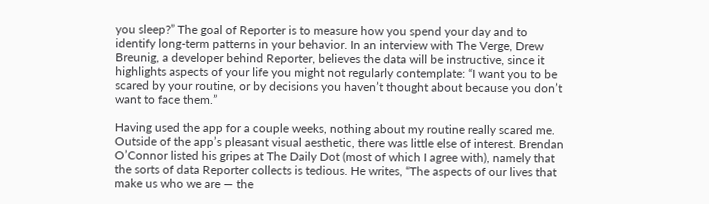you sleep?” The goal of Reporter is to measure how you spend your day and to identify long-term patterns in your behavior. In an interview with The Verge, Drew Breunig, a developer behind Reporter, believes the data will be instructive, since it highlights aspects of your life you might not regularly contemplate: “I want you to be scared by your routine, or by decisions you haven’t thought about because you don’t want to face them.”

Having used the app for a couple weeks, nothing about my routine really scared me. Outside of the app’s pleasant visual aesthetic, there was little else of interest. Brendan O’Connor listed his gripes at The Daily Dot (most of which I agree with), namely that the sorts of data Reporter collects is tedious. He writes, “The aspects of our lives that make us who we are — the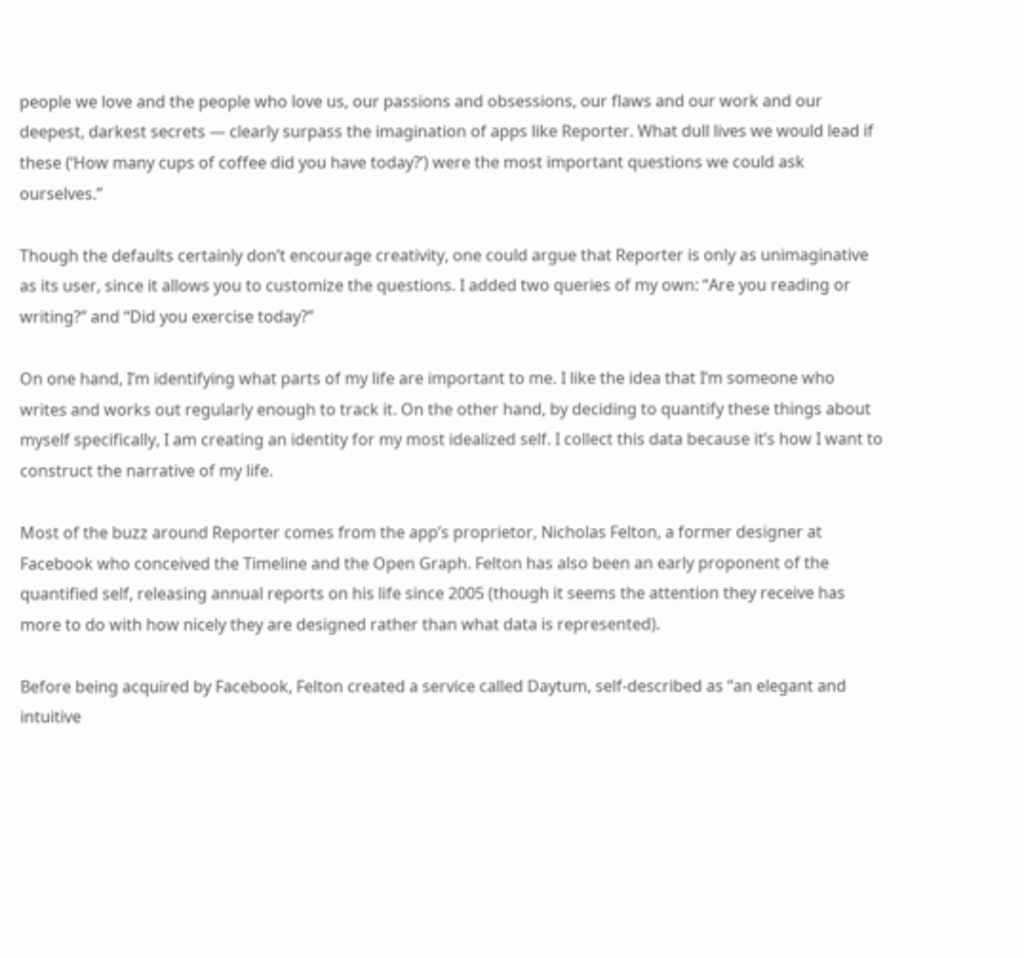people we love and the people who love us, our passions and obsessions, our flaws and our work and our deepest, darkest secrets — clearly surpass the imagination of apps like Reporter. What dull lives we would lead if these (‘How many cups of coffee did you have today?’) were the most important questions we could ask ourselves.”

Though the defaults certainly don’t encourage creativity, one could argue that Reporter is only as unimaginative as its user, since it allows you to customize the questions. I added two queries of my own: “Are you reading or writing?” and “Did you exercise today?”

On one hand, I’m identifying what parts of my life are important to me. I like the idea that I’m someone who writes and works out regularly enough to track it. On the other hand, by deciding to quantify these things about myself specifically, I am creating an identity for my most idealized self. I collect this data because it’s how I want to construct the narrative of my life.

Most of the buzz around Reporter comes from the app’s proprietor, Nicholas Felton, a former designer at Facebook who conceived the Timeline and the Open Graph. Felton has also been an early proponent of the quantified self, releasing annual reports on his life since 2005 (though it seems the attention they receive has more to do with how nicely they are designed rather than what data is represented).

Before being acquired by Facebook, Felton created a service called Daytum, self-described as “an elegant and intuitive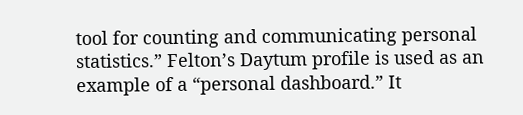tool for counting and communicating personal statistics.” Felton’s Daytum profile is used as an example of a “personal dashboard.” It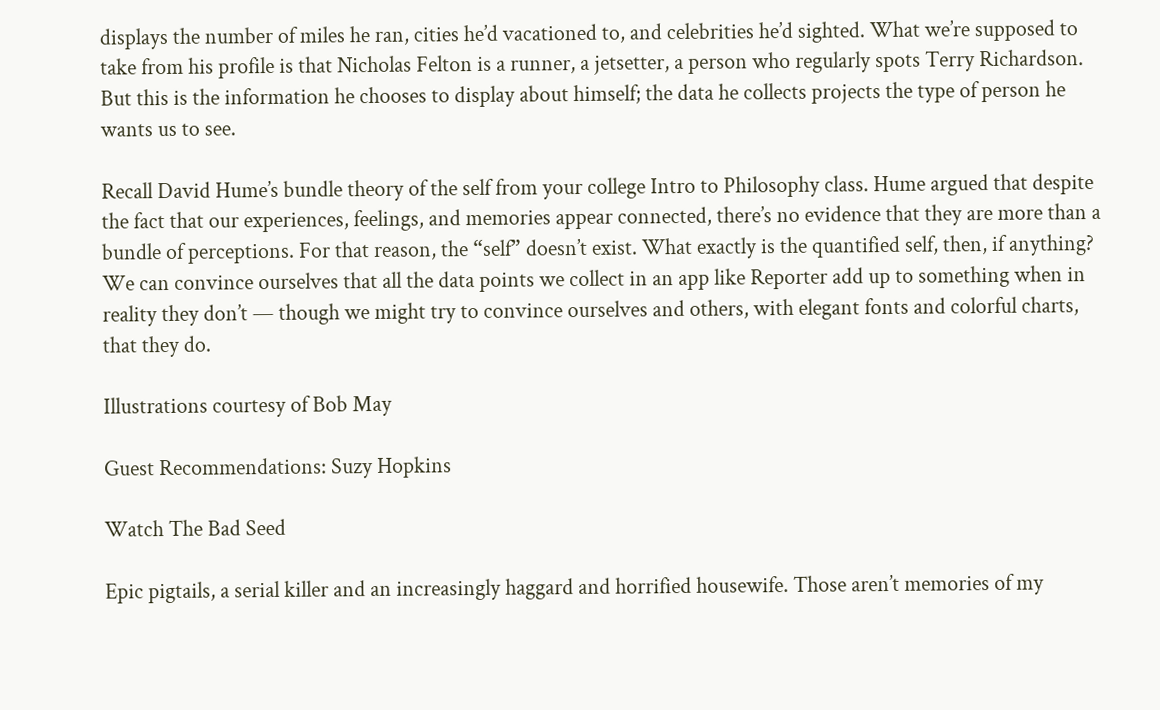displays the number of miles he ran, cities he’d vacationed to, and celebrities he’d sighted. What we’re supposed to take from his profile is that Nicholas Felton is a runner, a jetsetter, a person who regularly spots Terry Richardson. But this is the information he chooses to display about himself; the data he collects projects the type of person he wants us to see.

Recall David Hume’s bundle theory of the self from your college Intro to Philosophy class. Hume argued that despite the fact that our experiences, feelings, and memories appear connected, there’s no evidence that they are more than a bundle of perceptions. For that reason, the “self” doesn’t exist. What exactly is the quantified self, then, if anything? We can convince ourselves that all the data points we collect in an app like Reporter add up to something when in reality they don’t — though we might try to convince ourselves and others, with elegant fonts and colorful charts, that they do.

Illustrations courtesy of Bob May

Guest Recommendations: Suzy Hopkins

Watch The Bad Seed

Epic pigtails, a serial killer and an increasingly haggard and horrified housewife. Those aren’t memories of my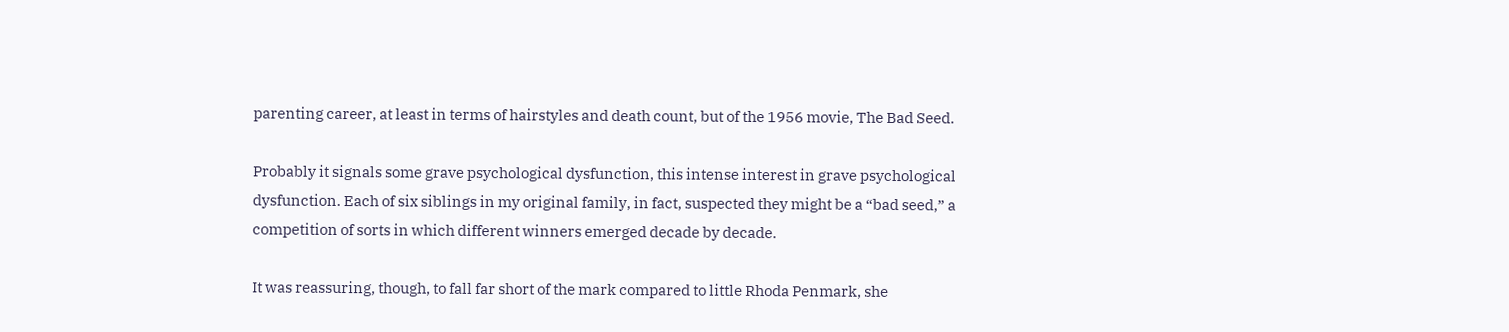parenting career, at least in terms of hairstyles and death count, but of the 1956 movie, The Bad Seed.

Probably it signals some grave psychological dysfunction, this intense interest in grave psychological dysfunction. Each of six siblings in my original family, in fact, suspected they might be a “bad seed,” a competition of sorts in which different winners emerged decade by decade.

It was reassuring, though, to fall far short of the mark compared to little Rhoda Penmark, she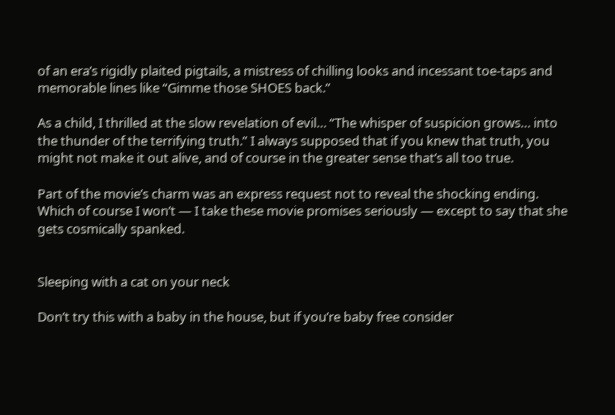of an era’s rigidly plaited pigtails, a mistress of chilling looks and incessant toe-taps and memorable lines like “Gimme those SHOES back.”

As a child, I thrilled at the slow revelation of evil… “The whisper of suspicion grows… into the thunder of the terrifying truth.” I always supposed that if you knew that truth, you might not make it out alive, and of course in the greater sense that’s all too true.

Part of the movie’s charm was an express request not to reveal the shocking ending. Which of course I won’t — I take these movie promises seriously — except to say that she gets cosmically spanked.


Sleeping with a cat on your neck

Don’t try this with a baby in the house, but if you’re baby free consider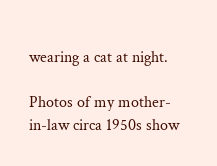wearing a cat at night.

Photos of my mother-in-law circa 1950s show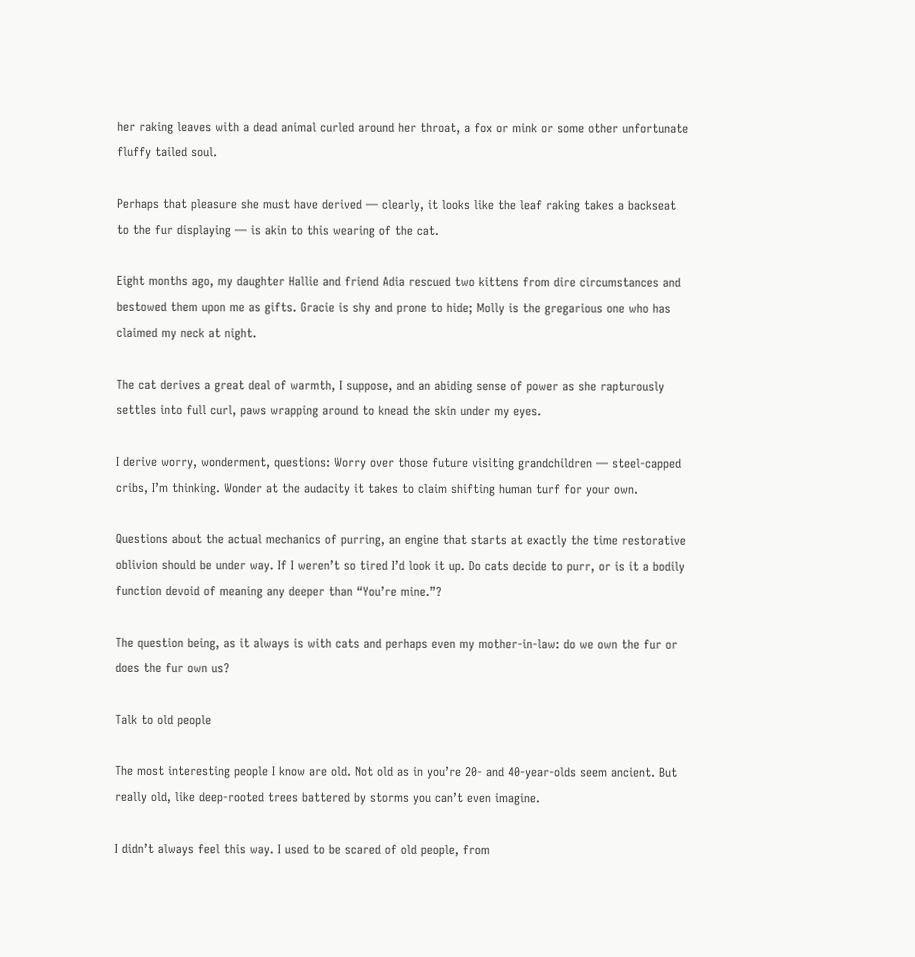her raking leaves with a dead animal curled around her throat, a fox or mink or some other unfortunate fluffy tailed soul.

Perhaps that pleasure she must have derived — clearly, it looks like the leaf raking takes a backseat to the fur displaying — is akin to this wearing of the cat.

Eight months ago, my daughter Hallie and friend Adia rescued two kittens from dire circumstances and bestowed them upon me as gifts. Gracie is shy and prone to hide; Molly is the gregarious one who has claimed my neck at night.

The cat derives a great deal of warmth, I suppose, and an abiding sense of power as she rapturously settles into full curl, paws wrapping around to knead the skin under my eyes.

I derive worry, wonderment, questions: Worry over those future visiting grandchildren — steel-capped cribs, I’m thinking. Wonder at the audacity it takes to claim shifting human turf for your own.

Questions about the actual mechanics of purring, an engine that starts at exactly the time restorative oblivion should be under way. If I weren’t so tired I’d look it up. Do cats decide to purr, or is it a bodily function devoid of meaning any deeper than “You’re mine.”?

The question being, as it always is with cats and perhaps even my mother-in-law: do we own the fur or does the fur own us?

Talk to old people

The most interesting people I know are old. Not old as in you’re 20- and 40-year-olds seem ancient. But really old, like deep-rooted trees battered by storms you can’t even imagine.

I didn’t always feel this way. I used to be scared of old people, from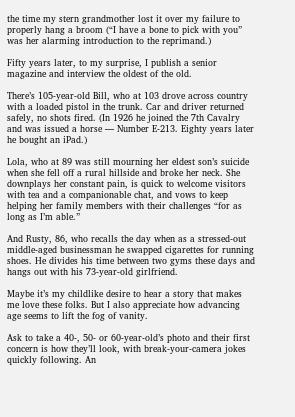the time my stern grandmother lost it over my failure to properly hang a broom (“I have a bone to pick with you” was her alarming introduction to the reprimand.)

Fifty years later, to my surprise, I publish a senior magazine and interview the oldest of the old.

There’s 105-year-old Bill, who at 103 drove across country with a loaded pistol in the trunk. Car and driver returned safely, no shots fired. (In 1926 he joined the 7th Cavalry and was issued a horse — Number E-213. Eighty years later he bought an iPad.)

Lola, who at 89 was still mourning her eldest son’s suicide when she fell off a rural hillside and broke her neck. She downplays her constant pain, is quick to welcome visitors with tea and a companionable chat, and vows to keep helping her family members with their challenges “for as long as I’m able.”

And Rusty, 86, who recalls the day when as a stressed-out middle-aged businessman he swapped cigarettes for running shoes. He divides his time between two gyms these days and hangs out with his 73-year-old girlfriend.

Maybe it’s my childlike desire to hear a story that makes me love these folks. But I also appreciate how advancing age seems to lift the fog of vanity.

Ask to take a 40-, 50- or 60-year-old’s photo and their first concern is how they’ll look, with break-your-camera jokes quickly following. An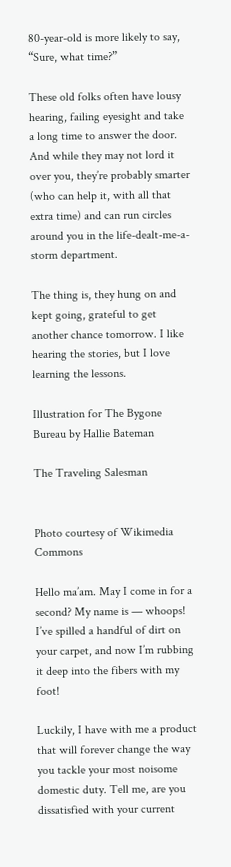80-year-old is more likely to say, “Sure, what time?”

These old folks often have lousy hearing, failing eyesight and take a long time to answer the door. And while they may not lord it over you, they’re probably smarter (who can help it, with all that extra time) and can run circles around you in the life-dealt-me-a-storm department.

The thing is, they hung on and kept going, grateful to get another chance tomorrow. I like hearing the stories, but I love learning the lessons.

Illustration for The Bygone Bureau by Hallie Bateman

The Traveling Salesman


Photo courtesy of Wikimedia Commons

Hello ma’am. May I come in for a second? My name is — whoops! I’ve spilled a handful of dirt on your carpet, and now I’m rubbing it deep into the fibers with my foot!

Luckily, I have with me a product that will forever change the way you tackle your most noisome domestic duty. Tell me, are you dissatisfied with your current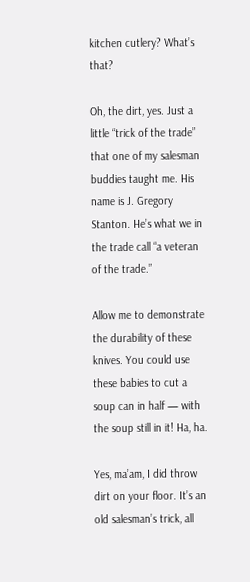kitchen cutlery? What’s that?

Oh, the dirt, yes. Just a little “trick of the trade” that one of my salesman buddies taught me. His name is J. Gregory Stanton. He’s what we in the trade call “a veteran of the trade.”

Allow me to demonstrate the durability of these knives. You could use these babies to cut a soup can in half — with the soup still in it! Ha, ha.

Yes, ma’am, I did throw dirt on your floor. It’s an old salesman’s trick, all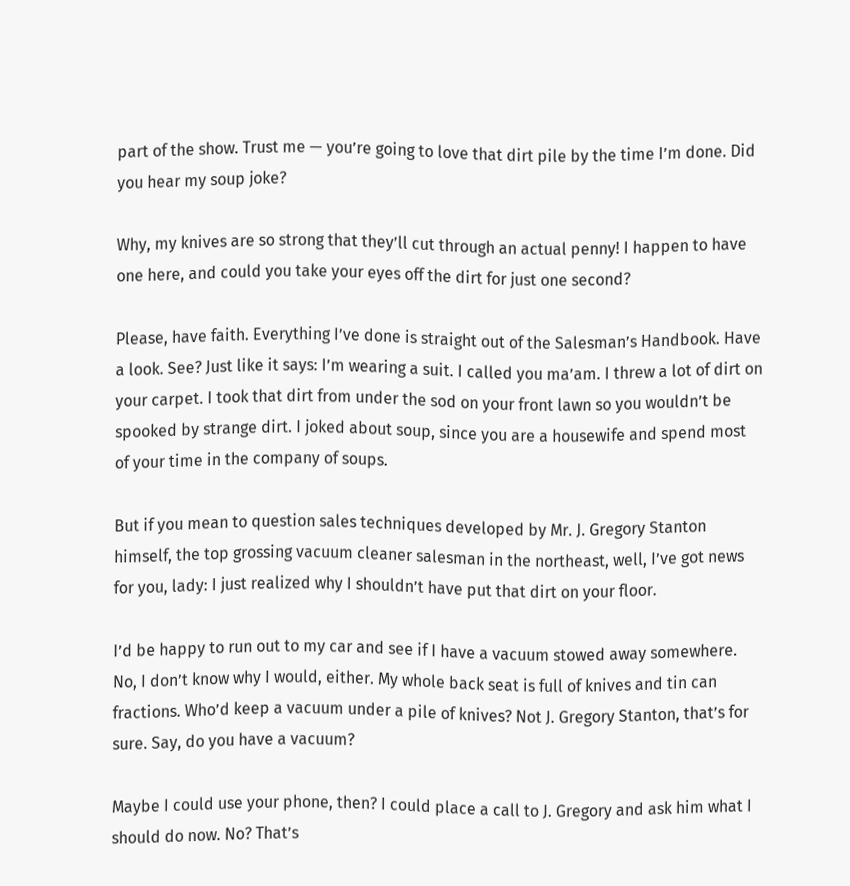part of the show. Trust me — you’re going to love that dirt pile by the time I’m done. Did you hear my soup joke?

Why, my knives are so strong that they’ll cut through an actual penny! I happen to have one here, and could you take your eyes off the dirt for just one second?

Please, have faith. Everything I’ve done is straight out of the Salesman’s Handbook. Have a look. See? Just like it says: I’m wearing a suit. I called you ma’am. I threw a lot of dirt on your carpet. I took that dirt from under the sod on your front lawn so you wouldn’t be spooked by strange dirt. I joked about soup, since you are a housewife and spend most of your time in the company of soups.

But if you mean to question sales techniques developed by Mr. J. Gregory Stanton himself, the top grossing vacuum cleaner salesman in the northeast, well, I’ve got news for you, lady: I just realized why I shouldn’t have put that dirt on your floor.

I’d be happy to run out to my car and see if I have a vacuum stowed away somewhere. No, I don’t know why I would, either. My whole back seat is full of knives and tin can fractions. Who’d keep a vacuum under a pile of knives? Not J. Gregory Stanton, that’s for sure. Say, do you have a vacuum?

Maybe I could use your phone, then? I could place a call to J. Gregory and ask him what I should do now. No? That’s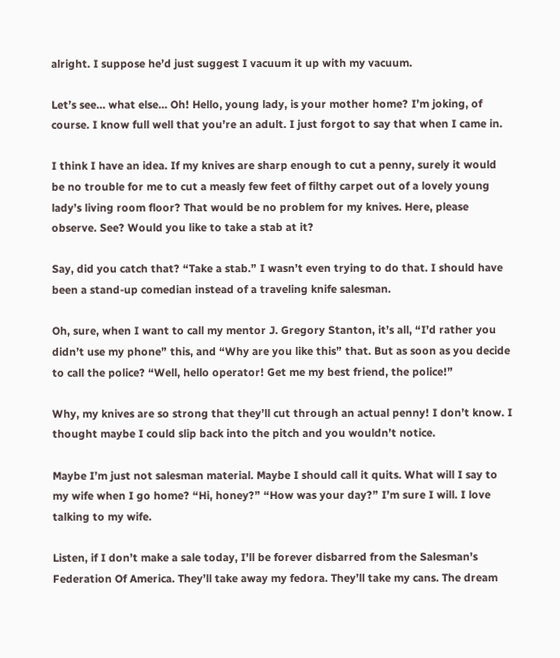alright. I suppose he’d just suggest I vacuum it up with my vacuum.

Let’s see… what else… Oh! Hello, young lady, is your mother home? I’m joking, of course. I know full well that you’re an adult. I just forgot to say that when I came in.

I think I have an idea. If my knives are sharp enough to cut a penny, surely it would be no trouble for me to cut a measly few feet of filthy carpet out of a lovely young lady’s living room floor? That would be no problem for my knives. Here, please observe. See? Would you like to take a stab at it?

Say, did you catch that? “Take a stab.” I wasn’t even trying to do that. I should have been a stand-up comedian instead of a traveling knife salesman.

Oh, sure, when I want to call my mentor J. Gregory Stanton, it’s all, “I’d rather you didn’t use my phone” this, and “Why are you like this” that. But as soon as you decide to call the police? “Well, hello operator! Get me my best friend, the police!”

Why, my knives are so strong that they’ll cut through an actual penny! I don’t know. I thought maybe I could slip back into the pitch and you wouldn’t notice.

Maybe I’m just not salesman material. Maybe I should call it quits. What will I say to my wife when I go home? “Hi, honey?” “How was your day?” I’m sure I will. I love talking to my wife.

Listen, if I don’t make a sale today, I’ll be forever disbarred from the Salesman’s Federation Of America. They’ll take away my fedora. They’ll take my cans. The dream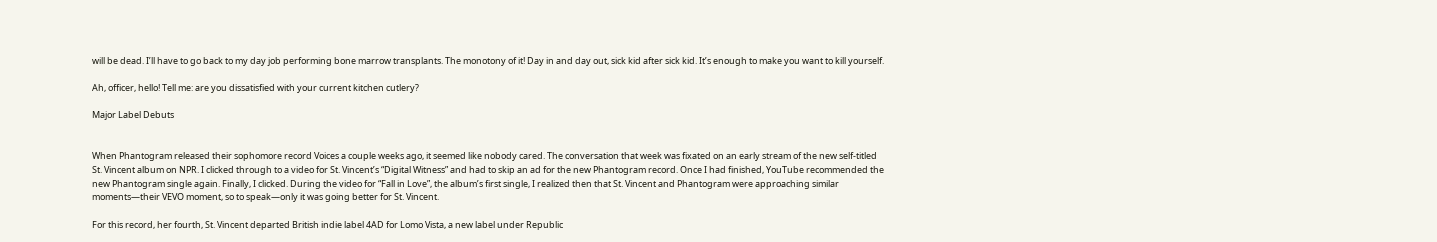will be dead. I’ll have to go back to my day job performing bone marrow transplants. The monotony of it! Day in and day out, sick kid after sick kid. It’s enough to make you want to kill yourself.

Ah, officer, hello! Tell me: are you dissatisfied with your current kitchen cutlery?

Major Label Debuts


When Phantogram released their sophomore record Voices a couple weeks ago, it seemed like nobody cared. The conversation that week was fixated on an early stream of the new self-titled St. Vincent album on NPR. I clicked through to a video for St. Vincent’s “Digital Witness” and had to skip an ad for the new Phantogram record. Once I had finished, YouTube recommended the new Phantogram single again. Finally, I clicked. During the video for “Fall in Love”, the album’s first single, I realized then that St. Vincent and Phantogram were approaching similar moments—their VEVO moment, so to speak—only it was going better for St. Vincent.

For this record, her fourth, St. Vincent departed British indie label 4AD for Lomo Vista, a new label under Republic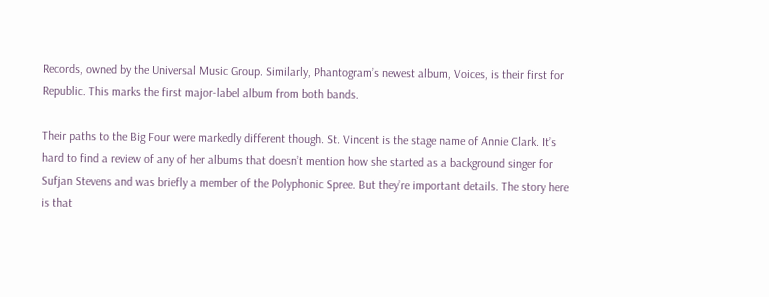Records, owned by the Universal Music Group. Similarly, Phantogram’s newest album, Voices, is their first for Republic. This marks the first major-label album from both bands.

Their paths to the Big Four were markedly different though. St. Vincent is the stage name of Annie Clark. It’s hard to find a review of any of her albums that doesn’t mention how she started as a background singer for Sufjan Stevens and was briefly a member of the Polyphonic Spree. But they’re important details. The story here is that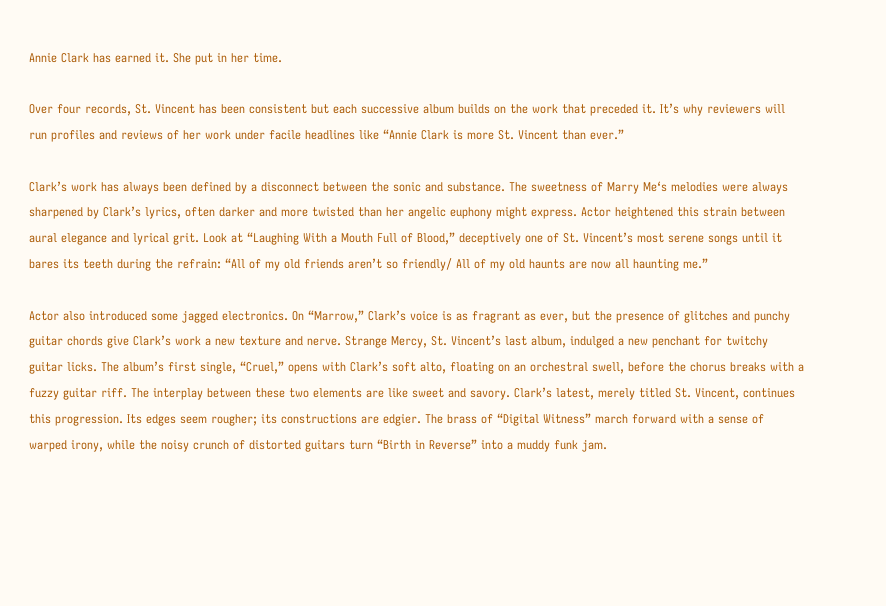Annie Clark has earned it. She put in her time.

Over four records, St. Vincent has been consistent but each successive album builds on the work that preceded it. It’s why reviewers will run profiles and reviews of her work under facile headlines like “Annie Clark is more St. Vincent than ever.”

Clark’s work has always been defined by a disconnect between the sonic and substance. The sweetness of Marry Me‘s melodies were always sharpened by Clark’s lyrics, often darker and more twisted than her angelic euphony might express. Actor heightened this strain between aural elegance and lyrical grit. Look at “Laughing With a Mouth Full of Blood,” deceptively one of St. Vincent’s most serene songs until it bares its teeth during the refrain: “All of my old friends aren’t so friendly/ All of my old haunts are now all haunting me.”

Actor also introduced some jagged electronics. On “Marrow,” Clark’s voice is as fragrant as ever, but the presence of glitches and punchy guitar chords give Clark’s work a new texture and nerve. Strange Mercy, St. Vincent’s last album, indulged a new penchant for twitchy guitar licks. The album’s first single, “Cruel,” opens with Clark’s soft alto, floating on an orchestral swell, before the chorus breaks with a fuzzy guitar riff. The interplay between these two elements are like sweet and savory. Clark’s latest, merely titled St. Vincent, continues this progression. Its edges seem rougher; its constructions are edgier. The brass of “Digital Witness” march forward with a sense of warped irony, while the noisy crunch of distorted guitars turn “Birth in Reverse” into a muddy funk jam.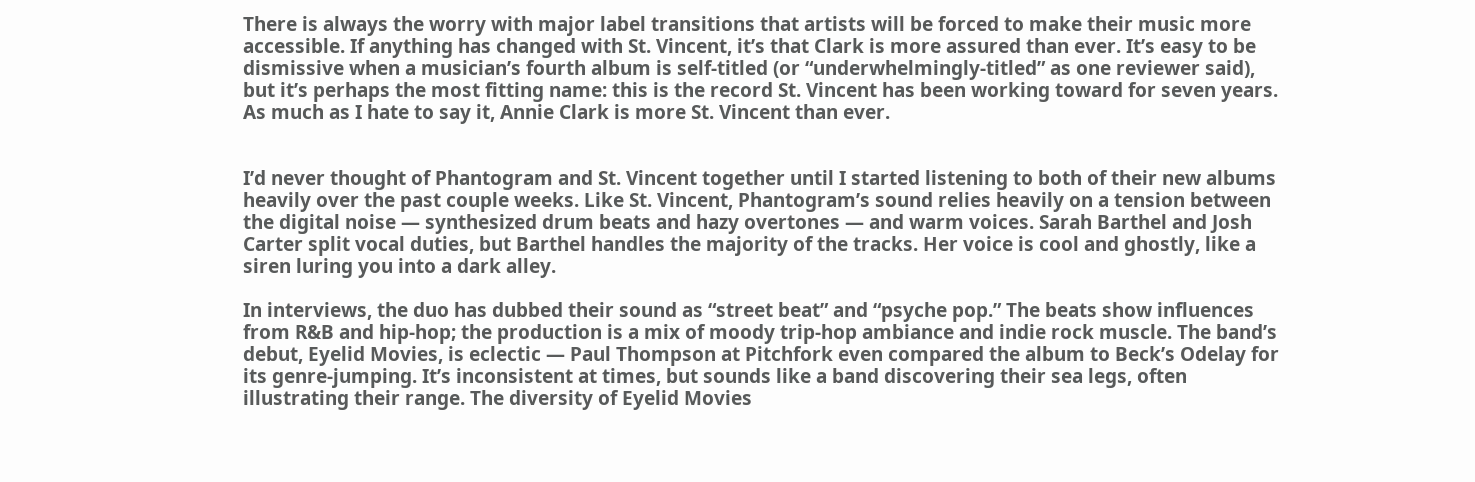There is always the worry with major label transitions that artists will be forced to make their music more accessible. If anything has changed with St. Vincent, it’s that Clark is more assured than ever. It’s easy to be dismissive when a musician’s fourth album is self-titled (or “underwhelmingly-titled” as one reviewer said), but it’s perhaps the most fitting name: this is the record St. Vincent has been working toward for seven years. As much as I hate to say it, Annie Clark is more St. Vincent than ever.


I’d never thought of Phantogram and St. Vincent together until I started listening to both of their new albums heavily over the past couple weeks. Like St. Vincent, Phantogram’s sound relies heavily on a tension between the digital noise — synthesized drum beats and hazy overtones — and warm voices. Sarah Barthel and Josh Carter split vocal duties, but Barthel handles the majority of the tracks. Her voice is cool and ghostly, like a siren luring you into a dark alley.

In interviews, the duo has dubbed their sound as “street beat” and “psyche pop.” The beats show influences from R&B and hip-hop; the production is a mix of moody trip-hop ambiance and indie rock muscle. The band’s debut, Eyelid Movies, is eclectic — Paul Thompson at Pitchfork even compared the album to Beck’s Odelay for its genre-jumping. It’s inconsistent at times, but sounds like a band discovering their sea legs, often illustrating their range. The diversity of Eyelid Movies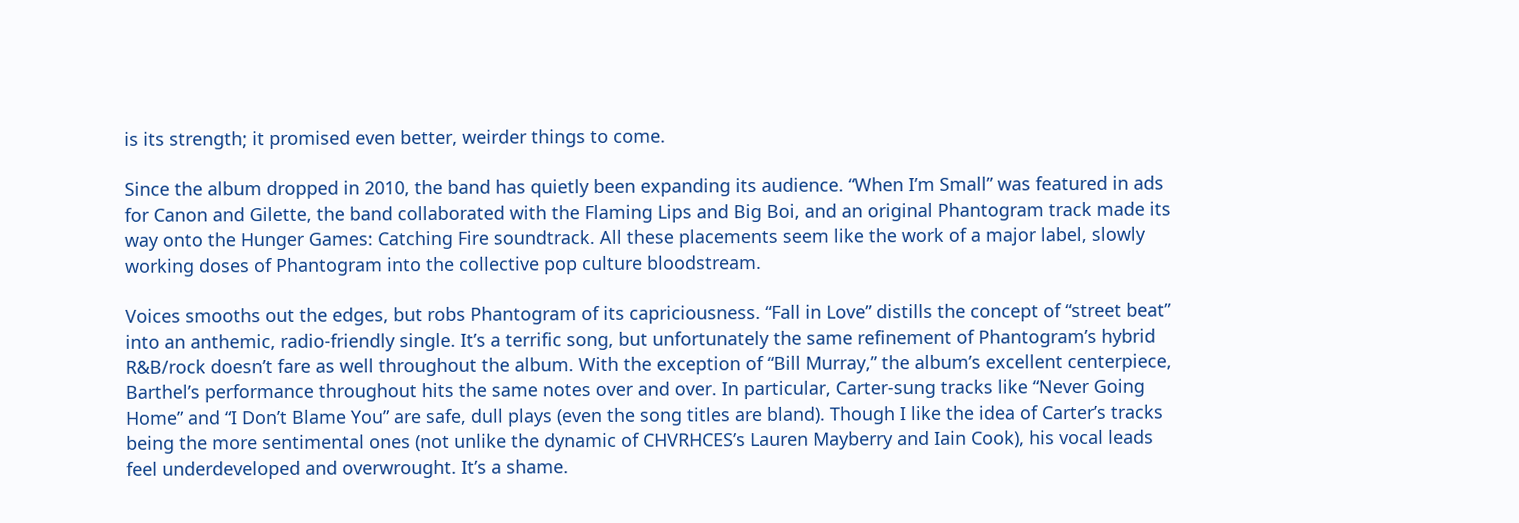is its strength; it promised even better, weirder things to come.

Since the album dropped in 2010, the band has quietly been expanding its audience. “When I’m Small” was featured in ads for Canon and Gilette, the band collaborated with the Flaming Lips and Big Boi, and an original Phantogram track made its way onto the Hunger Games: Catching Fire soundtrack. All these placements seem like the work of a major label, slowly working doses of Phantogram into the collective pop culture bloodstream.

Voices smooths out the edges, but robs Phantogram of its capriciousness. “Fall in Love” distills the concept of “street beat” into an anthemic, radio-friendly single. It’s a terrific song, but unfortunately the same refinement of Phantogram’s hybrid R&B/rock doesn’t fare as well throughout the album. With the exception of “Bill Murray,” the album’s excellent centerpiece, Barthel’s performance throughout hits the same notes over and over. In particular, Carter-sung tracks like “Never Going Home” and “I Don’t Blame You” are safe, dull plays (even the song titles are bland). Though I like the idea of Carter’s tracks being the more sentimental ones (not unlike the dynamic of CHVRHCES’s Lauren Mayberry and Iain Cook), his vocal leads feel underdeveloped and overwrought. It’s a shame.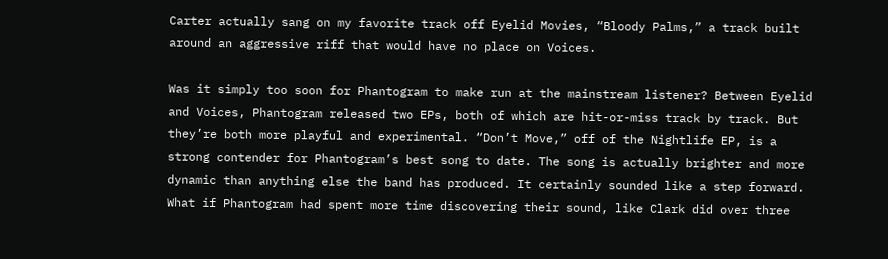Carter actually sang on my favorite track off Eyelid Movies, “Bloody Palms,” a track built around an aggressive riff that would have no place on Voices.

Was it simply too soon for Phantogram to make run at the mainstream listener? Between Eyelid and Voices, Phantogram released two EPs, both of which are hit-or-miss track by track. But they’re both more playful and experimental. “Don’t Move,” off of the Nightlife EP, is a strong contender for Phantogram’s best song to date. The song is actually brighter and more dynamic than anything else the band has produced. It certainly sounded like a step forward. What if Phantogram had spent more time discovering their sound, like Clark did over three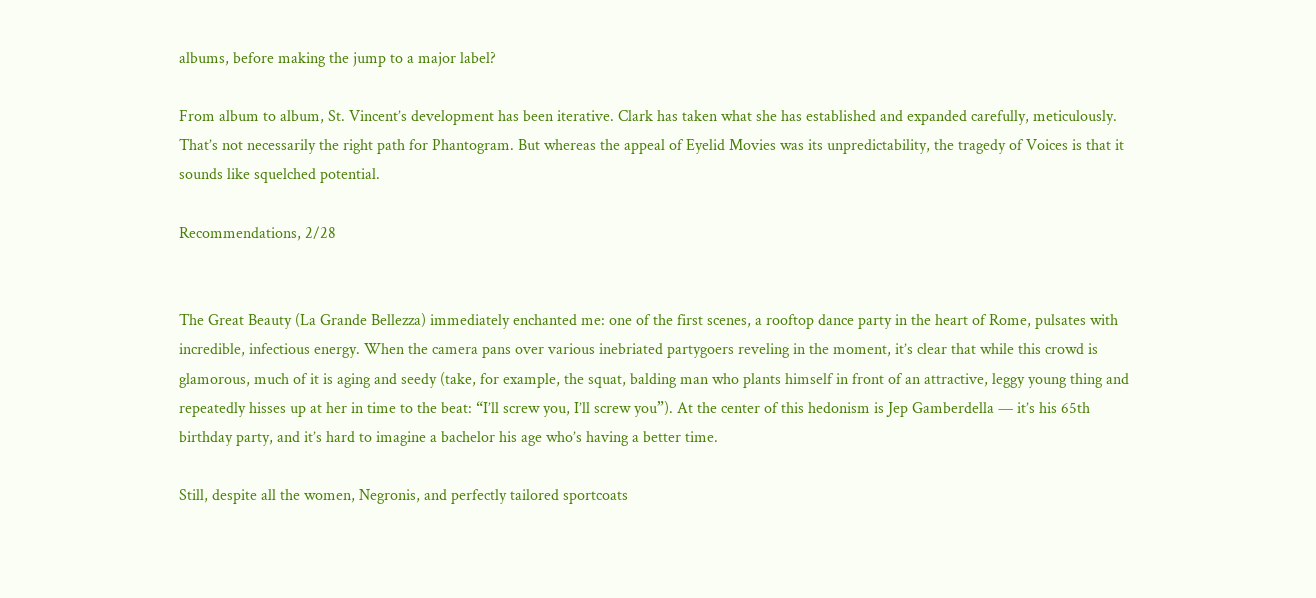albums, before making the jump to a major label?

From album to album, St. Vincent’s development has been iterative. Clark has taken what she has established and expanded carefully, meticulously. That’s not necessarily the right path for Phantogram. But whereas the appeal of Eyelid Movies was its unpredictability, the tragedy of Voices is that it sounds like squelched potential.

Recommendations, 2/28


The Great Beauty (La Grande Bellezza) immediately enchanted me: one of the first scenes, a rooftop dance party in the heart of Rome, pulsates with incredible, infectious energy. When the camera pans over various inebriated partygoers reveling in the moment, it’s clear that while this crowd is glamorous, much of it is aging and seedy (take, for example, the squat, balding man who plants himself in front of an attractive, leggy young thing and repeatedly hisses up at her in time to the beat: “I’ll screw you, I’ll screw you”). At the center of this hedonism is Jep Gamberdella — it’s his 65th birthday party, and it’s hard to imagine a bachelor his age who’s having a better time.

Still, despite all the women, Negronis, and perfectly tailored sportcoats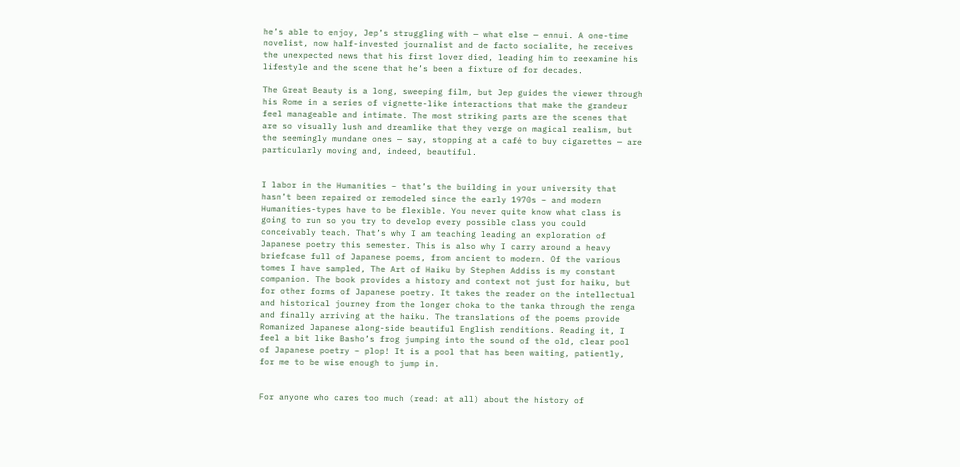he’s able to enjoy, Jep’s struggling with — what else — ennui. A one-time novelist, now half-invested journalist and de facto socialite, he receives the unexpected news that his first lover died, leading him to reexamine his lifestyle and the scene that he’s been a fixture of for decades.

The Great Beauty is a long, sweeping film, but Jep guides the viewer through his Rome in a series of vignette-like interactions that make the grandeur feel manageable and intimate. The most striking parts are the scenes that are so visually lush and dreamlike that they verge on magical realism, but the seemingly mundane ones — say, stopping at a café to buy cigarettes — are particularly moving and, indeed, beautiful.


I labor in the Humanities – that’s the building in your university that hasn’t been repaired or remodeled since the early 1970s – and modern Humanities-types have to be flexible. You never quite know what class is going to run so you try to develop every possible class you could conceivably teach. That’s why I am teaching leading an exploration of Japanese poetry this semester. This is also why I carry around a heavy briefcase full of Japanese poems, from ancient to modern. Of the various tomes I have sampled, The Art of Haiku by Stephen Addiss is my constant companion. The book provides a history and context not just for haiku, but for other forms of Japanese poetry. It takes the reader on the intellectual and historical journey from the longer choka to the tanka through the renga and finally arriving at the haiku. The translations of the poems provide Romanized Japanese along-side beautiful English renditions. Reading it, I feel a bit like Basho’s frog jumping into the sound of the old, clear pool of Japanese poetry – plop! It is a pool that has been waiting, patiently, for me to be wise enough to jump in.


For anyone who cares too much (read: at all) about the history of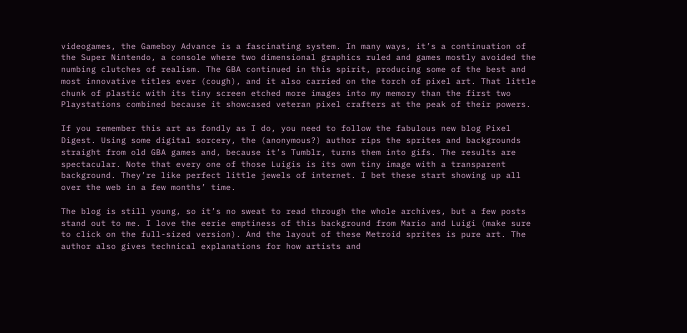videogames, the Gameboy Advance is a fascinating system. In many ways, it’s a continuation of the Super Nintendo, a console where two dimensional graphics ruled and games mostly avoided the numbing clutches of realism. The GBA continued in this spirit, producing some of the best and most innovative titles ever (cough), and it also carried on the torch of pixel art. That little chunk of plastic with its tiny screen etched more images into my memory than the first two Playstations combined because it showcased veteran pixel crafters at the peak of their powers.

If you remember this art as fondly as I do, you need to follow the fabulous new blog Pixel Digest. Using some digital sorcery, the (anonymous?) author rips the sprites and backgrounds straight from old GBA games and, because it’s Tumblr, turns them into gifs. The results are spectacular. Note that every one of those Luigis is its own tiny image with a transparent background. They’re like perfect little jewels of internet. I bet these start showing up all over the web in a few months’ time.

The blog is still young, so it’s no sweat to read through the whole archives, but a few posts stand out to me. I love the eerie emptiness of this background from Mario and Luigi (make sure to click on the full-sized version). And the layout of these Metroid sprites is pure art. The author also gives technical explanations for how artists and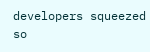developers squeezed so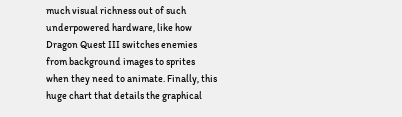much visual richness out of such underpowered hardware, like how Dragon Quest III switches enemies from background images to sprites when they need to animate. Finally, this huge chart that details the graphical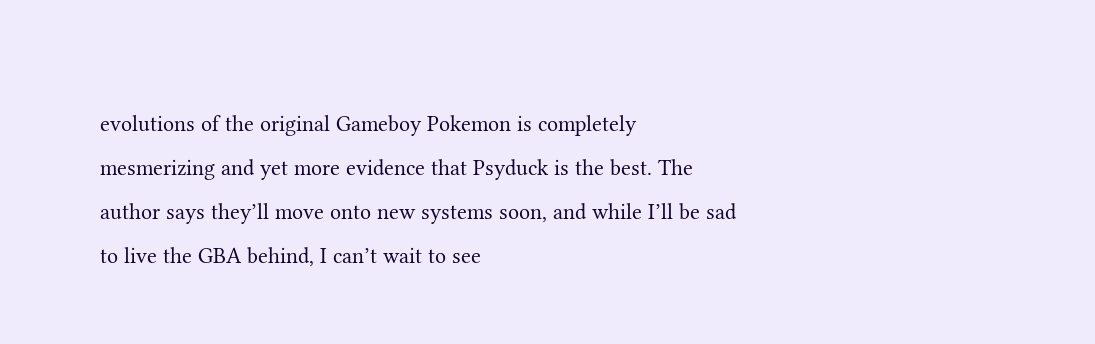evolutions of the original Gameboy Pokemon is completely mesmerizing and yet more evidence that Psyduck is the best. The author says they’ll move onto new systems soon, and while I’ll be sad to live the GBA behind, I can’t wait to see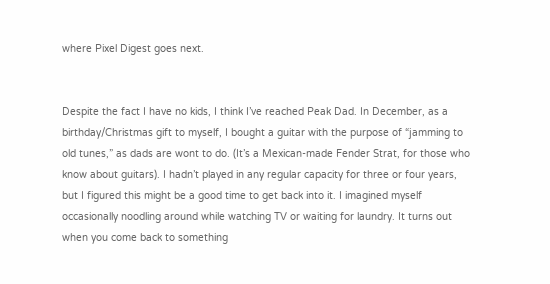where Pixel Digest goes next.


Despite the fact I have no kids, I think I’ve reached Peak Dad. In December, as a birthday/Christmas gift to myself, I bought a guitar with the purpose of “jamming to old tunes,” as dads are wont to do. (It’s a Mexican-made Fender Strat, for those who know about guitars). I hadn’t played in any regular capacity for three or four years, but I figured this might be a good time to get back into it. I imagined myself occasionally noodling around while watching TV or waiting for laundry. It turns out when you come back to something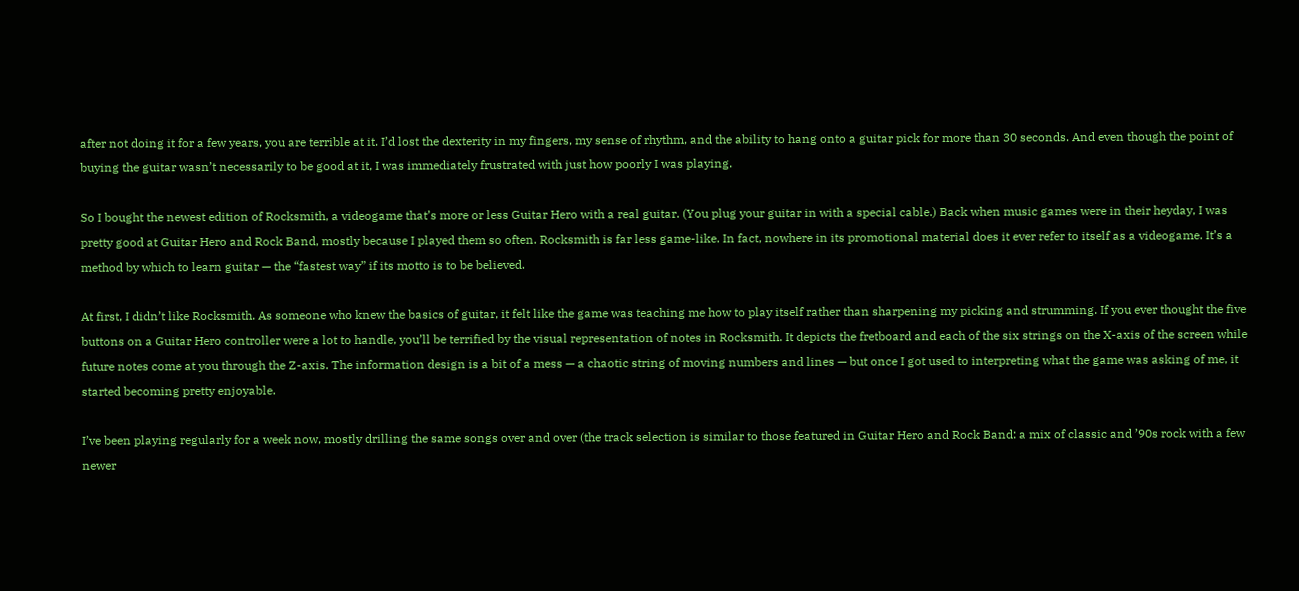after not doing it for a few years, you are terrible at it. I’d lost the dexterity in my fingers, my sense of rhythm, and the ability to hang onto a guitar pick for more than 30 seconds. And even though the point of buying the guitar wasn’t necessarily to be good at it, I was immediately frustrated with just how poorly I was playing.

So I bought the newest edition of Rocksmith, a videogame that’s more or less Guitar Hero with a real guitar. (You plug your guitar in with a special cable.) Back when music games were in their heyday, I was pretty good at Guitar Hero and Rock Band, mostly because I played them so often. Rocksmith is far less game-like. In fact, nowhere in its promotional material does it ever refer to itself as a videogame. It’s a method by which to learn guitar — the “fastest way” if its motto is to be believed.

At first, I didn’t like Rocksmith. As someone who knew the basics of guitar, it felt like the game was teaching me how to play itself rather than sharpening my picking and strumming. If you ever thought the five buttons on a Guitar Hero controller were a lot to handle, you’ll be terrified by the visual representation of notes in Rocksmith. It depicts the fretboard and each of the six strings on the X-axis of the screen while future notes come at you through the Z-axis. The information design is a bit of a mess — a chaotic string of moving numbers and lines — but once I got used to interpreting what the game was asking of me, it started becoming pretty enjoyable.

I’ve been playing regularly for a week now, mostly drilling the same songs over and over (the track selection is similar to those featured in Guitar Hero and Rock Band: a mix of classic and ’90s rock with a few newer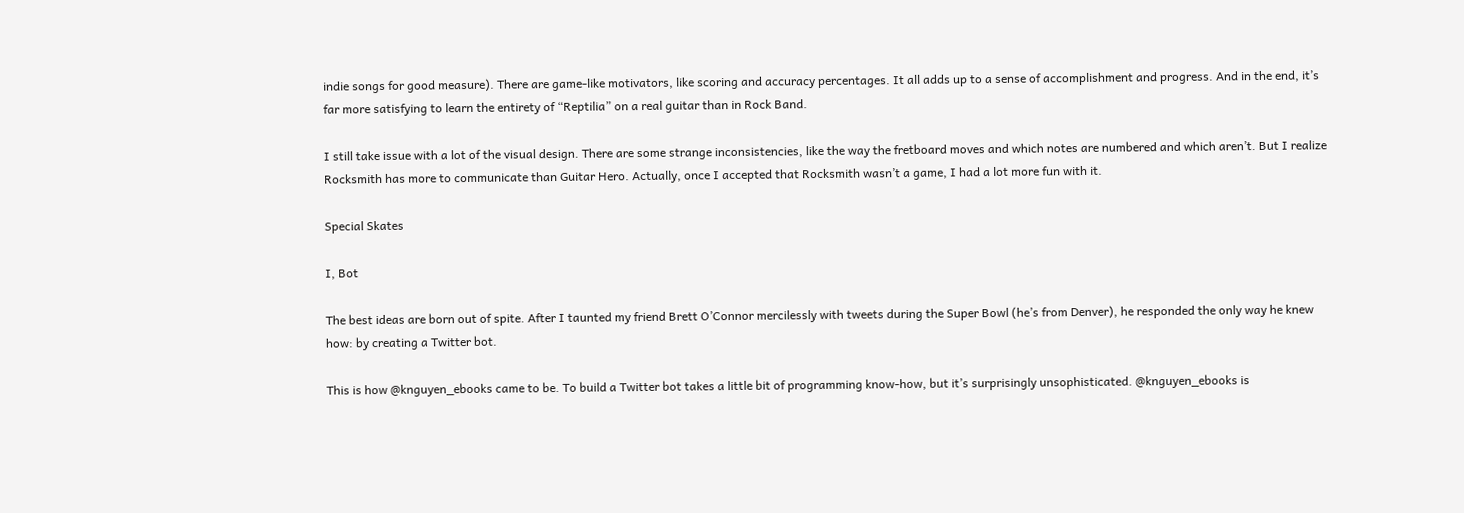indie songs for good measure). There are game-like motivators, like scoring and accuracy percentages. It all adds up to a sense of accomplishment and progress. And in the end, it’s far more satisfying to learn the entirety of “Reptilia” on a real guitar than in Rock Band.

I still take issue with a lot of the visual design. There are some strange inconsistencies, like the way the fretboard moves and which notes are numbered and which aren’t. But I realize Rocksmith has more to communicate than Guitar Hero. Actually, once I accepted that Rocksmith wasn’t a game, I had a lot more fun with it.

Special Skates

I, Bot

The best ideas are born out of spite. After I taunted my friend Brett O’Connor mercilessly with tweets during the Super Bowl (he’s from Denver), he responded the only way he knew how: by creating a Twitter bot.

This is how @knguyen_ebooks came to be. To build a Twitter bot takes a little bit of programming know-how, but it’s surprisingly unsophisticated. @knguyen_ebooks is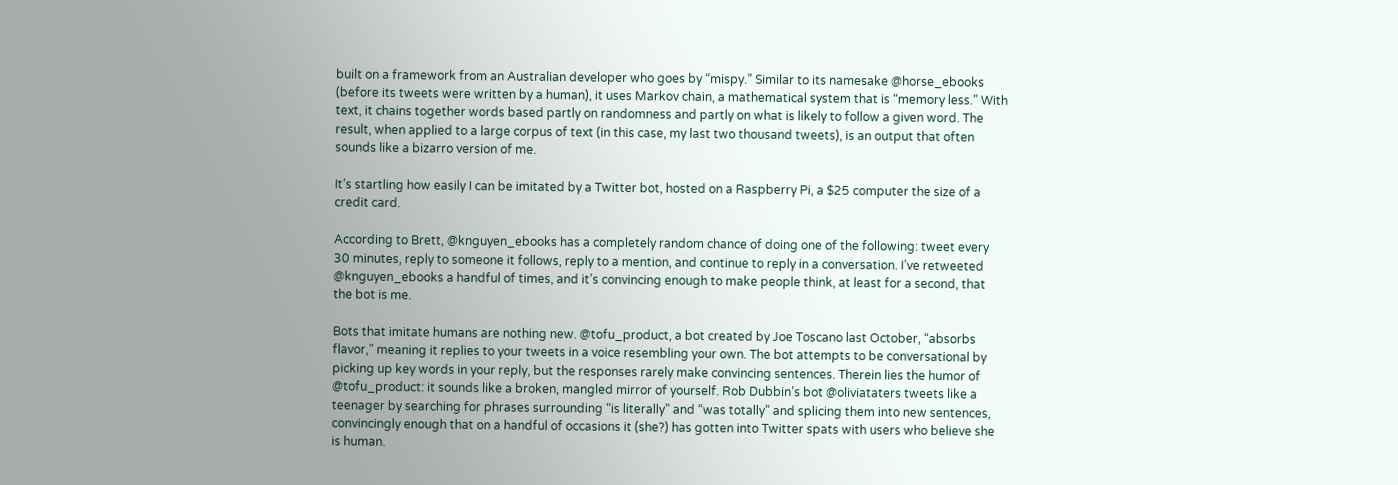built on a framework from an Australian developer who goes by “mispy.” Similar to its namesake @horse_ebooks (before its tweets were written by a human), it uses Markov chain, a mathematical system that is “memory less.” With text, it chains together words based partly on randomness and partly on what is likely to follow a given word. The result, when applied to a large corpus of text (in this case, my last two thousand tweets), is an output that often sounds like a bizarro version of me.

It’s startling how easily I can be imitated by a Twitter bot, hosted on a Raspberry Pi, a $25 computer the size of a credit card.

According to Brett, @knguyen_ebooks has a completely random chance of doing one of the following: tweet every 30 minutes, reply to someone it follows, reply to a mention, and continue to reply in a conversation. I’ve retweeted @knguyen_ebooks a handful of times, and it’s convincing enough to make people think, at least for a second, that the bot is me.

Bots that imitate humans are nothing new. @tofu_product, a bot created by Joe Toscano last October, “absorbs flavor,” meaning it replies to your tweets in a voice resembling your own. The bot attempts to be conversational by picking up key words in your reply, but the responses rarely make convincing sentences. Therein lies the humor of @tofu_product: it sounds like a broken, mangled mirror of yourself. Rob Dubbin’s bot @oliviataters tweets like a teenager by searching for phrases surrounding “is literally” and “was totally” and splicing them into new sentences, convincingly enough that on a handful of occasions it (she?) has gotten into Twitter spats with users who believe she is human.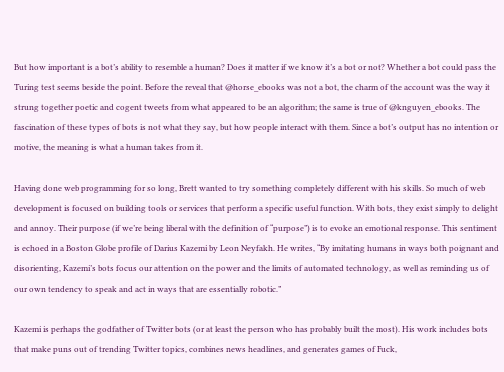But how important is a bot’s ability to resemble a human? Does it matter if we know it’s a bot or not? Whether a bot could pass the Turing test seems beside the point. Before the reveal that @horse_ebooks was not a bot, the charm of the account was the way it strung together poetic and cogent tweets from what appeared to be an algorithm; the same is true of @knguyen_ebooks. The fascination of these types of bots is not what they say, but how people interact with them. Since a bot’s output has no intention or motive, the meaning is what a human takes from it.

Having done web programming for so long, Brett wanted to try something completely different with his skills. So much of web development is focused on building tools or services that perform a specific useful function. With bots, they exist simply to delight and annoy. Their purpose (if we’re being liberal with the definition of “purpose”) is to evoke an emotional response. This sentiment is echoed in a Boston Globe profile of Darius Kazemi by Leon Neyfakh. He writes, “By imitating humans in ways both poignant and disorienting, Kazemi’s bots focus our attention on the power and the limits of automated technology, as well as reminding us of our own tendency to speak and act in ways that are essentially robotic.”

Kazemi is perhaps the godfather of Twitter bots (or at least the person who has probably built the most). His work includes bots that make puns out of trending Twitter topics, combines news headlines, and generates games of Fuck,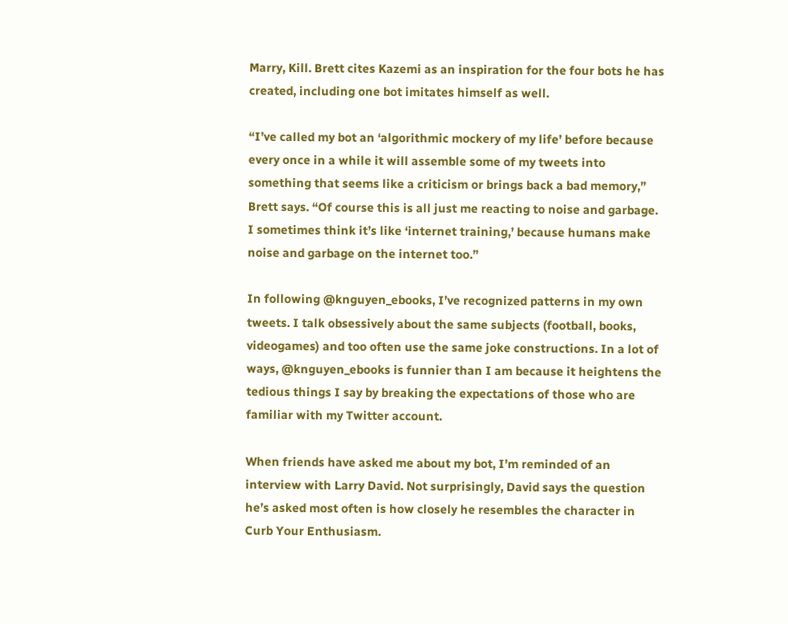Marry, Kill. Brett cites Kazemi as an inspiration for the four bots he has created, including one bot imitates himself as well.

“I’ve called my bot an ‘algorithmic mockery of my life’ before because every once in a while it will assemble some of my tweets into something that seems like a criticism or brings back a bad memory,” Brett says. “Of course this is all just me reacting to noise and garbage. I sometimes think it’s like ‘internet training,’ because humans make noise and garbage on the internet too.”

In following @knguyen_ebooks, I’ve recognized patterns in my own tweets. I talk obsessively about the same subjects (football, books, videogames) and too often use the same joke constructions. In a lot of ways, @knguyen_ebooks is funnier than I am because it heightens the tedious things I say by breaking the expectations of those who are familiar with my Twitter account.

When friends have asked me about my bot, I’m reminded of an interview with Larry David. Not surprisingly, David says the question he’s asked most often is how closely he resembles the character in Curb Your Enthusiasm.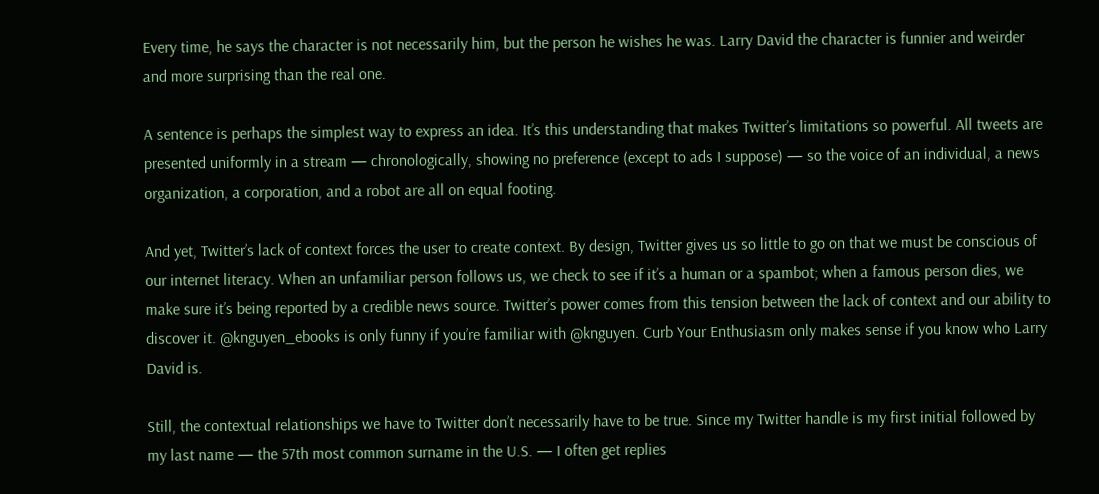Every time, he says the character is not necessarily him, but the person he wishes he was. Larry David the character is funnier and weirder and more surprising than the real one.

A sentence is perhaps the simplest way to express an idea. It’s this understanding that makes Twitter’s limitations so powerful. All tweets are presented uniformly in a stream — chronologically, showing no preference (except to ads I suppose) — so the voice of an individual, a news organization, a corporation, and a robot are all on equal footing.

And yet, Twitter’s lack of context forces the user to create context. By design, Twitter gives us so little to go on that we must be conscious of our internet literacy. When an unfamiliar person follows us, we check to see if it’s a human or a spambot; when a famous person dies, we make sure it’s being reported by a credible news source. Twitter’s power comes from this tension between the lack of context and our ability to discover it. @knguyen_ebooks is only funny if you’re familiar with @knguyen. Curb Your Enthusiasm only makes sense if you know who Larry David is.

Still, the contextual relationships we have to Twitter don’t necessarily have to be true. Since my Twitter handle is my first initial followed by my last name — the 57th most common surname in the U.S. — I often get replies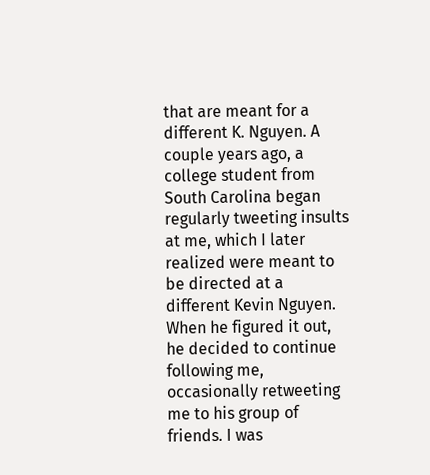that are meant for a different K. Nguyen. A couple years ago, a college student from South Carolina began regularly tweeting insults at me, which I later realized were meant to be directed at a different Kevin Nguyen. When he figured it out, he decided to continue following me, occasionally retweeting me to his group of friends. I was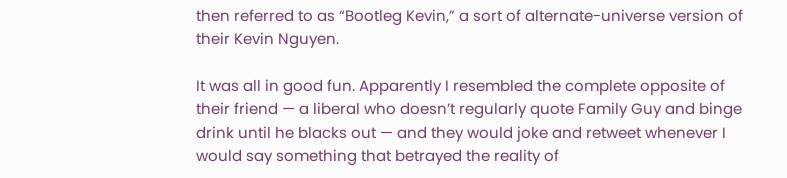then referred to as “Bootleg Kevin,” a sort of alternate-universe version of their Kevin Nguyen.

It was all in good fun. Apparently I resembled the complete opposite of their friend — a liberal who doesn’t regularly quote Family Guy and binge drink until he blacks out — and they would joke and retweet whenever I would say something that betrayed the reality of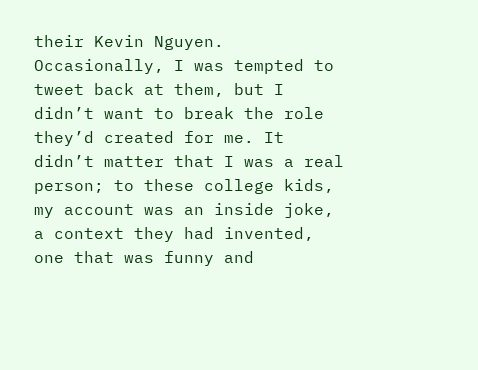their Kevin Nguyen. Occasionally, I was tempted to tweet back at them, but I didn’t want to break the role they’d created for me. It didn’t matter that I was a real person; to these college kids, my account was an inside joke, a context they had invented, one that was funny and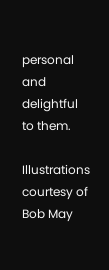personal and delightful to them.

Illustrations courtesy of Bob May